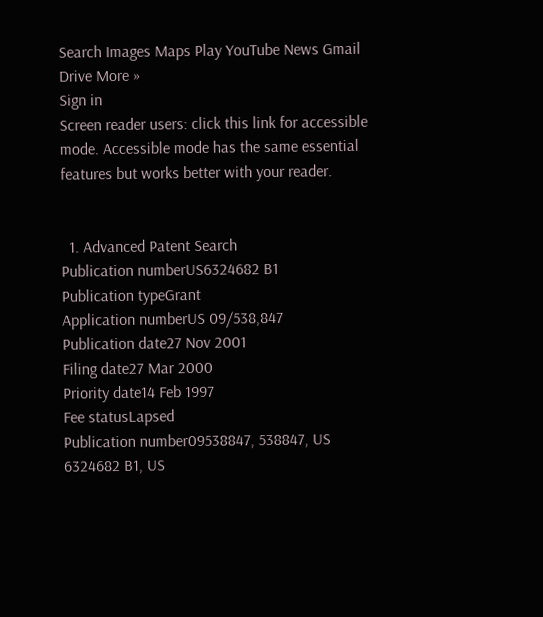Search Images Maps Play YouTube News Gmail Drive More »
Sign in
Screen reader users: click this link for accessible mode. Accessible mode has the same essential features but works better with your reader.


  1. Advanced Patent Search
Publication numberUS6324682 B1
Publication typeGrant
Application numberUS 09/538,847
Publication date27 Nov 2001
Filing date27 Mar 2000
Priority date14 Feb 1997
Fee statusLapsed
Publication number09538847, 538847, US 6324682 B1, US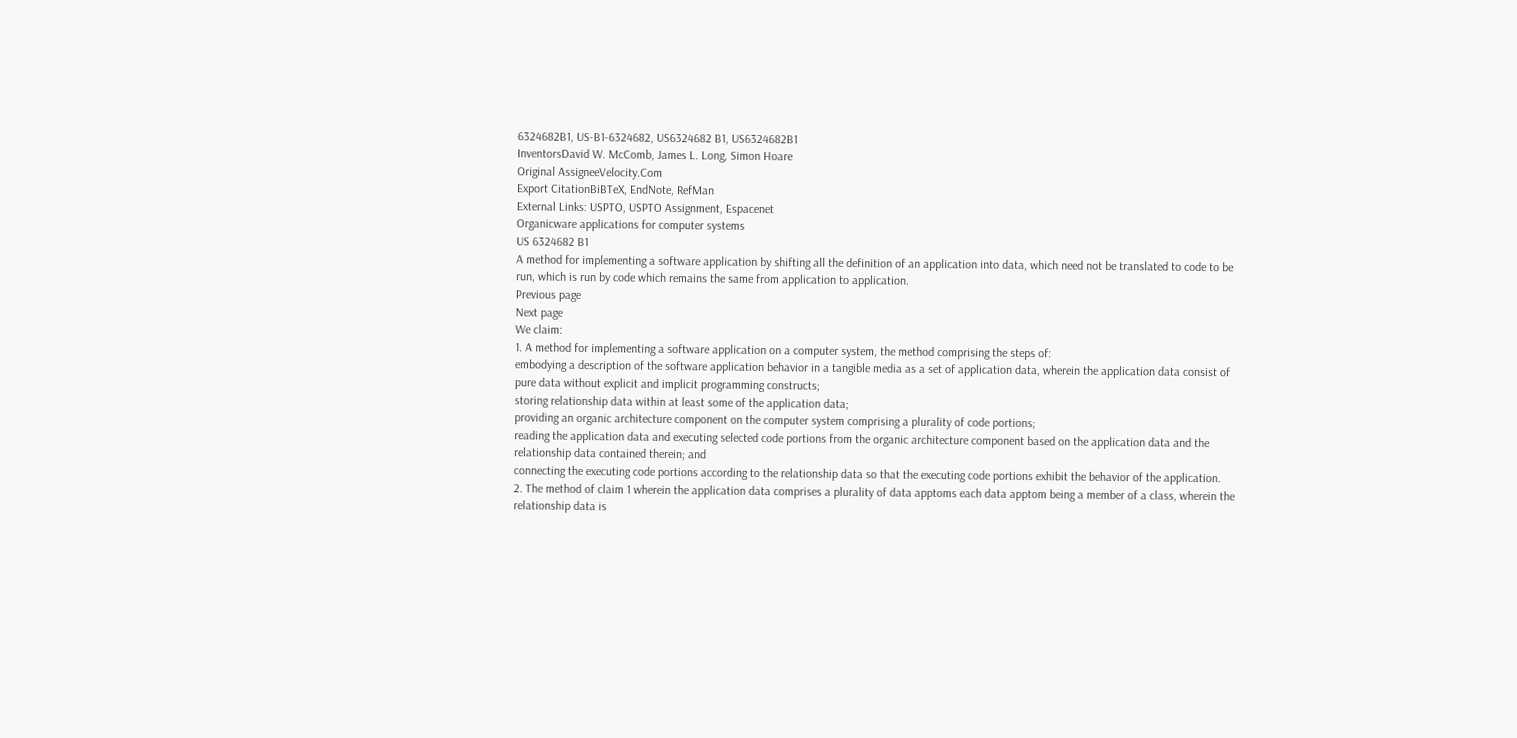6324682B1, US-B1-6324682, US6324682 B1, US6324682B1
InventorsDavid W. McComb, James L. Long, Simon Hoare
Original AssigneeVelocity.Com
Export CitationBiBTeX, EndNote, RefMan
External Links: USPTO, USPTO Assignment, Espacenet
Organicware applications for computer systems
US 6324682 B1
A method for implementing a software application by shifting all the definition of an application into data, which need not be translated to code to be run, which is run by code which remains the same from application to application.
Previous page
Next page
We claim:
1. A method for implementing a software application on a computer system, the method comprising the steps of:
embodying a description of the software application behavior in a tangible media as a set of application data, wherein the application data consist of pure data without explicit and implicit programming constructs;
storing relationship data within at least some of the application data;
providing an organic architecture component on the computer system comprising a plurality of code portions;
reading the application data and executing selected code portions from the organic architecture component based on the application data and the relationship data contained therein; and
connecting the executing code portions according to the relationship data so that the executing code portions exhibit the behavior of the application.
2. The method of claim 1 wherein the application data comprises a plurality of data apptoms each data apptom being a member of a class, wherein the relationship data is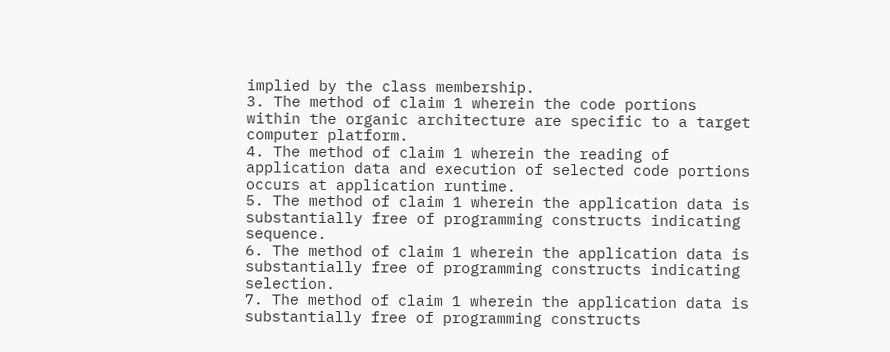implied by the class membership.
3. The method of claim 1 wherein the code portions within the organic architecture are specific to a target computer platform.
4. The method of claim 1 wherein the reading of application data and execution of selected code portions occurs at application runtime.
5. The method of claim 1 wherein the application data is substantially free of programming constructs indicating sequence.
6. The method of claim 1 wherein the application data is substantially free of programming constructs indicating selection.
7. The method of claim 1 wherein the application data is substantially free of programming constructs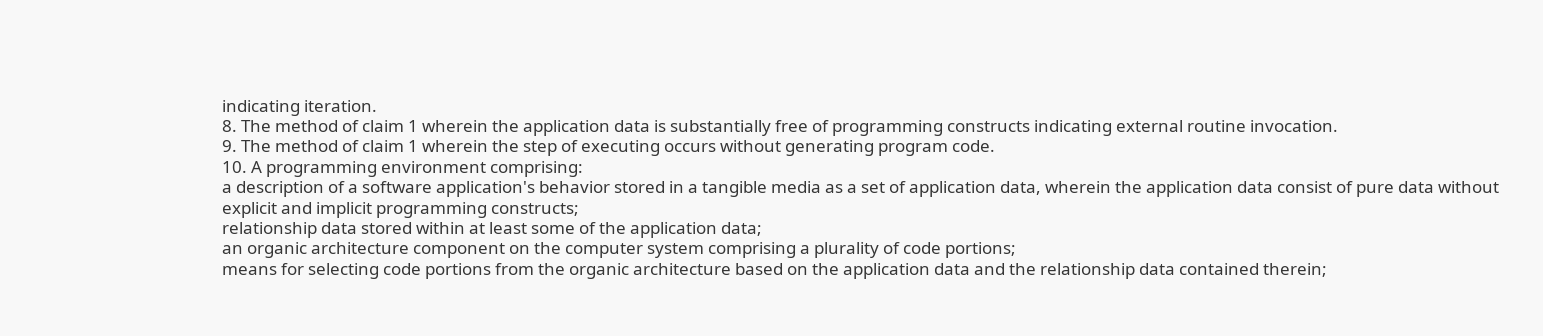indicating iteration.
8. The method of claim 1 wherein the application data is substantially free of programming constructs indicating external routine invocation.
9. The method of claim 1 wherein the step of executing occurs without generating program code.
10. A programming environment comprising:
a description of a software application's behavior stored in a tangible media as a set of application data, wherein the application data consist of pure data without explicit and implicit programming constructs;
relationship data stored within at least some of the application data;
an organic architecture component on the computer system comprising a plurality of code portions;
means for selecting code portions from the organic architecture based on the application data and the relationship data contained therein;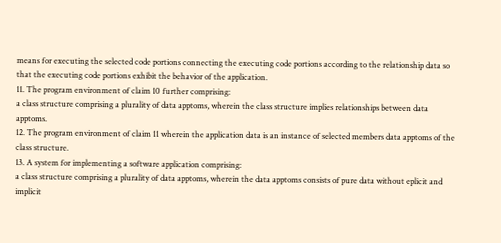means for executing the selected code portions connecting the executing code portions according to the relationship data so that the executing code portions exhibit the behavior of the application.
11. The program environment of claim 10 further comprising:
a class structure comprising a plurality of data apptoms, wherein the class structure implies relationships between data apptoms.
12. The program environment of claim 11 wherein the application data is an instance of selected members data apptoms of the class structure.
13. A system for implementing a software application comprising:
a class structure comprising a plurality of data apptoms, wherein the data apptoms consists of pure data without eplicit and implicit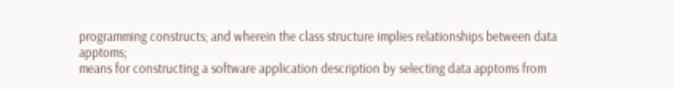programming constructs; and wherein the class structure implies relationships between data apptoms;
means for constructing a software application description by selecting data apptoms from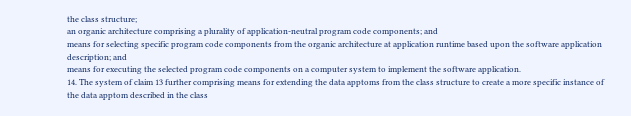the class structure;
an organic architecture comprising a plurality of application-neutral program code components; and
means for selecting specific program code components from the organic architecture at application runtime based upon the software application description; and
means for executing the selected program code components on a computer system to implement the software application.
14. The system of claim 13 further comprising means for extending the data apptoms from the class structure to create a more specific instance of the data apptom described in the class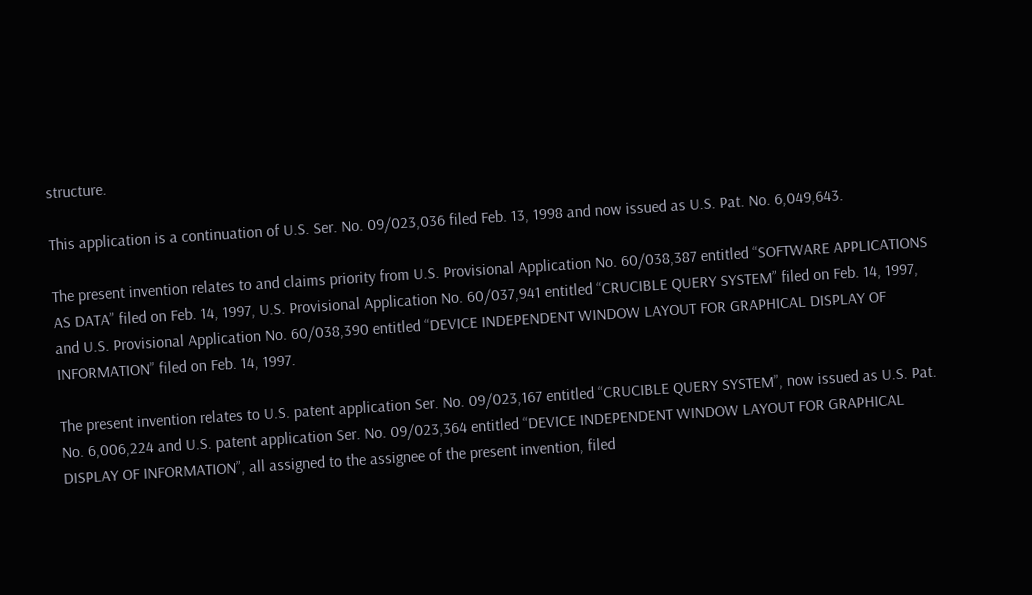structure.

This application is a continuation of U.S. Ser. No. 09/023,036 filed Feb. 13, 1998 and now issued as U.S. Pat. No. 6,049,643.

The present invention relates to and claims priority from U.S. Provisional Application No. 60/038,387 entitled “SOFTWARE APPLICATIONS AS DATA” filed on Feb. 14, 1997, U.S. Provisional Application No. 60/037,941 entitled “CRUCIBLE QUERY SYSTEM” filed on Feb. 14, 1997, and U.S. Provisional Application No. 60/038,390 entitled “DEVICE INDEPENDENT WINDOW LAYOUT FOR GRAPHICAL DISPLAY OF INFORMATION” filed on Feb. 14, 1997.

The present invention relates to U.S. patent application Ser. No. 09/023,167 entitled “CRUCIBLE QUERY SYSTEM”, now issued as U.S. Pat. No. 6,006,224 and U.S. patent application Ser. No. 09/023,364 entitled “DEVICE INDEPENDENT WINDOW LAYOUT FOR GRAPHICAL DISPLAY OF INFORMATION”, all assigned to the assignee of the present invention, filed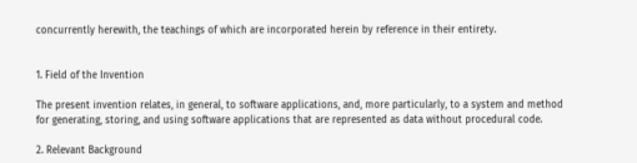concurrently herewith, the teachings of which are incorporated herein by reference in their entirety.


1. Field of the Invention

The present invention relates, in general, to software applications, and, more particularly, to a system and method for generating, storing, and using software applications that are represented as data without procedural code.

2. Relevant Background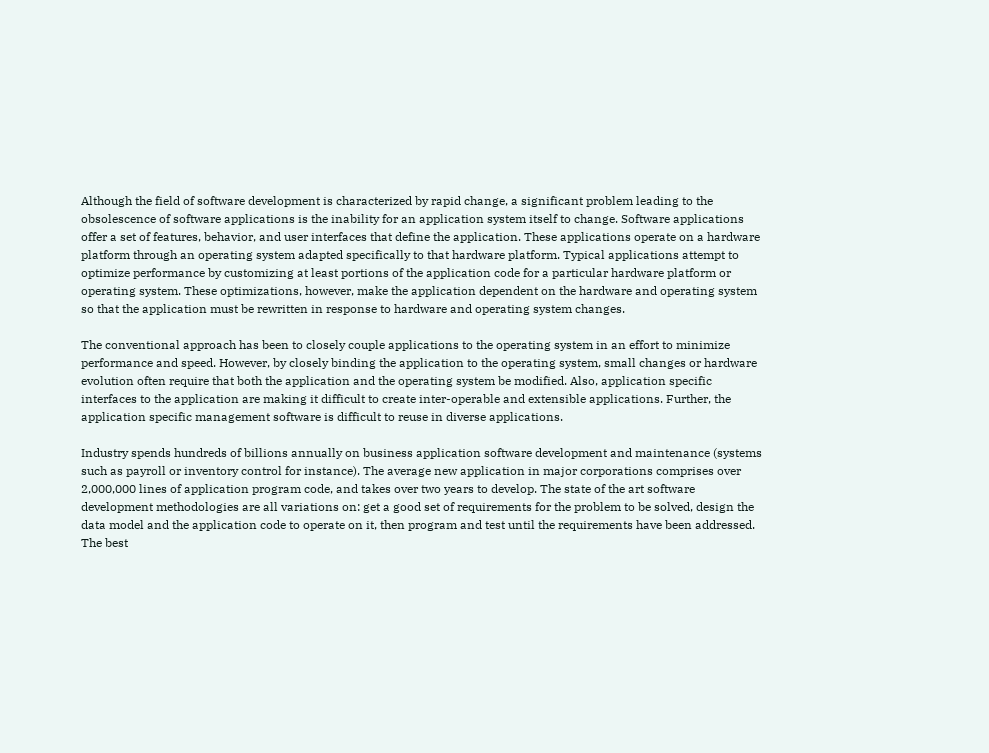Although the field of software development is characterized by rapid change, a significant problem leading to the obsolescence of software applications is the inability for an application system itself to change. Software applications offer a set of features, behavior, and user interfaces that define the application. These applications operate on a hardware platform through an operating system adapted specifically to that hardware platform. Typical applications attempt to optimize performance by customizing at least portions of the application code for a particular hardware platform or operating system. These optimizations, however, make the application dependent on the hardware and operating system so that the application must be rewritten in response to hardware and operating system changes.

The conventional approach has been to closely couple applications to the operating system in an effort to minimize performance and speed. However, by closely binding the application to the operating system, small changes or hardware evolution often require that both the application and the operating system be modified. Also, application specific interfaces to the application are making it difficult to create inter-operable and extensible applications. Further, the application specific management software is difficult to reuse in diverse applications.

Industry spends hundreds of billions annually on business application software development and maintenance (systems such as payroll or inventory control for instance). The average new application in major corporations comprises over 2,000,000 lines of application program code, and takes over two years to develop. The state of the art software development methodologies are all variations on: get a good set of requirements for the problem to be solved, design the data model and the application code to operate on it, then program and test until the requirements have been addressed. The best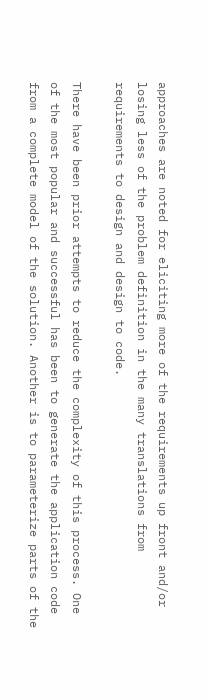approaches are noted for eliciting more of the requirements up front and/or losing less of the problem definition in the many translations from requirements to design and design to code.

There have been prior attempts to reduce the complexity of this process. One of the most popular and successful has been to generate the application code from a complete model of the solution. Another is to parameterize parts of the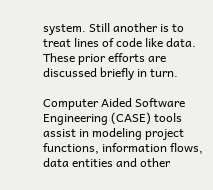system. Still another is to treat lines of code like data. These prior efforts are discussed briefly in turn.

Computer Aided Software Engineering (CASE) tools assist in modeling project functions, information flows, data entities and other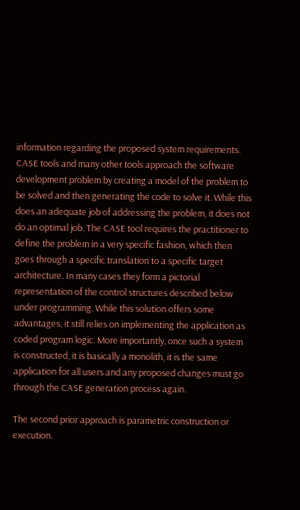information regarding the proposed system requirements. CASE tools and many other tools approach the software development problem by creating a model of the problem to be solved and then generating the code to solve it. While this does an adequate job of addressing the problem, it does not do an optimal job. The CASE tool requires the practitioner to define the problem in a very specific fashion, which then goes through a specific translation to a specific target architecture. In many cases they form a pictorial representation of the control structures described below under programming. While this solution offers some advantages, it still relies on implementing the application as coded program logic. More importantly, once such a system is constructed, it is basically a monolith, it is the same application for all users and any proposed changes must go through the CASE generation process again.

The second prior approach is parametric construction or execution.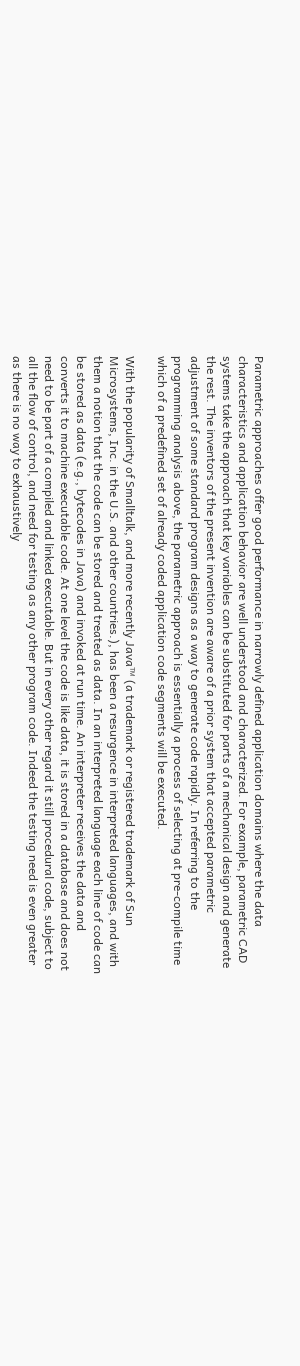Parametric approaches offer good performance in narrowly defined application domains where the data characteristics and application behavior are well understood and characterized. For example, parametric CAD systems take the approach that key variables can be substituted for parts of a mechanical design and generate the rest. The inventors of the present invention are aware of a prior system that accepted parametric adjustment of some standard program designs as a way to generate code rapidly. In referring to the programming analysis above, the parametric approach is essentially a process of selecting at pre-compile time which of a predefined set of already coded application code segments will be executed.

With the popularity of Smalltalk, and more recently Java™ (a trademark or registered trademark of Sun Microsystems, Inc. in the U.S. and other countries.), has been a resurgence in interpreted languages, and with them a notion that the code can be stored and treated as data. In an interpreted language each line of code can be stored as data (e.g., bytecodes in Java) and invoked at run time. An interpreter receives the data and converts it to machine executable code. At one level the code is like data, it is stored in a database and does not need to be part of a compiled and linked executable. But in every other regard it still procedural code, subject to all the flow of control, and need for testing as any other program code. Indeed the testing need is even greater as there is no way to exhaustively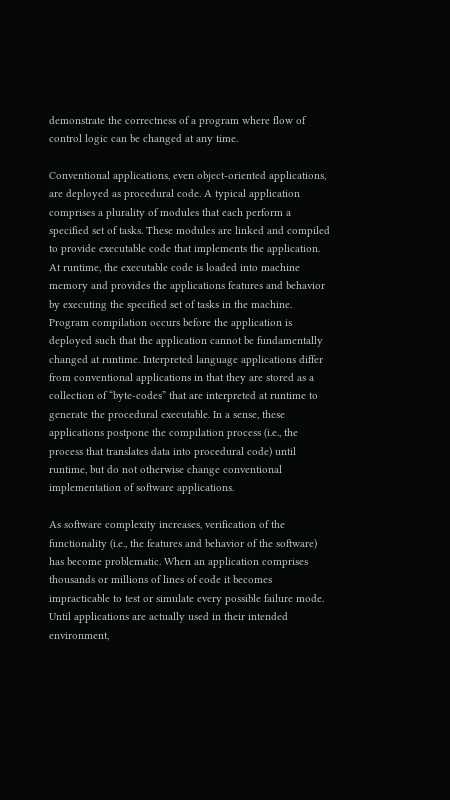demonstrate the correctness of a program where flow of control logic can be changed at any time.

Conventional applications, even object-oriented applications, are deployed as procedural code. A typical application comprises a plurality of modules that each perform a specified set of tasks. These modules are linked and compiled to provide executable code that implements the application. At runtime, the executable code is loaded into machine memory and provides the applications features and behavior by executing the specified set of tasks in the machine. Program compilation occurs before the application is deployed such that the application cannot be fundamentally changed at runtime. Interpreted language applications differ from conventional applications in that they are stored as a collection of “byte-codes” that are interpreted at runtime to generate the procedural executable. In a sense, these applications postpone the compilation process (i.e., the process that translates data into procedural code) until runtime, but do not otherwise change conventional implementation of software applications.

As software complexity increases, verification of the functionality (i.e., the features and behavior of the software) has become problematic. When an application comprises thousands or millions of lines of code it becomes impracticable to test or simulate every possible failure mode. Until applications are actually used in their intended environment,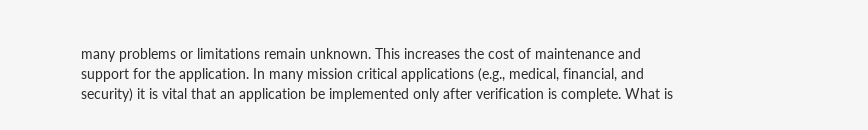many problems or limitations remain unknown. This increases the cost of maintenance and support for the application. In many mission critical applications (e.g., medical, financial, and security) it is vital that an application be implemented only after verification is complete. What is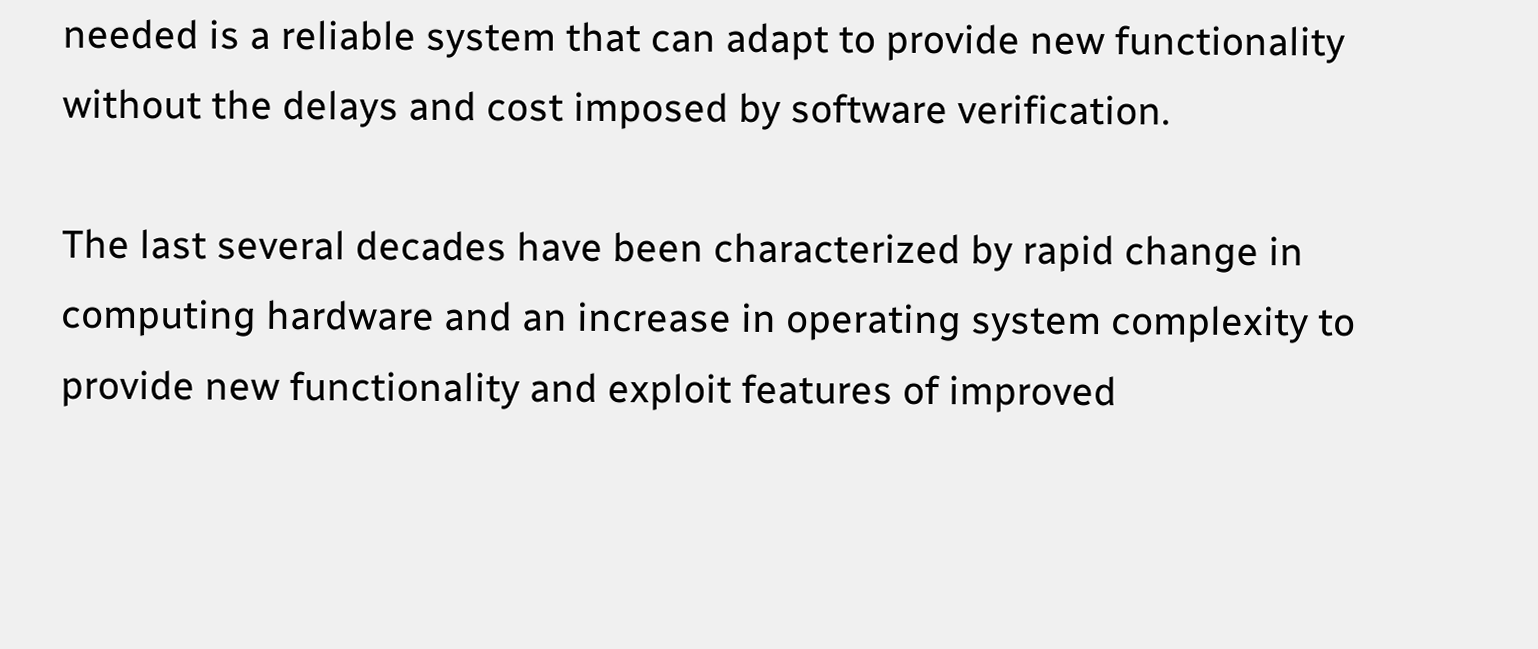needed is a reliable system that can adapt to provide new functionality without the delays and cost imposed by software verification.

The last several decades have been characterized by rapid change in computing hardware and an increase in operating system complexity to provide new functionality and exploit features of improved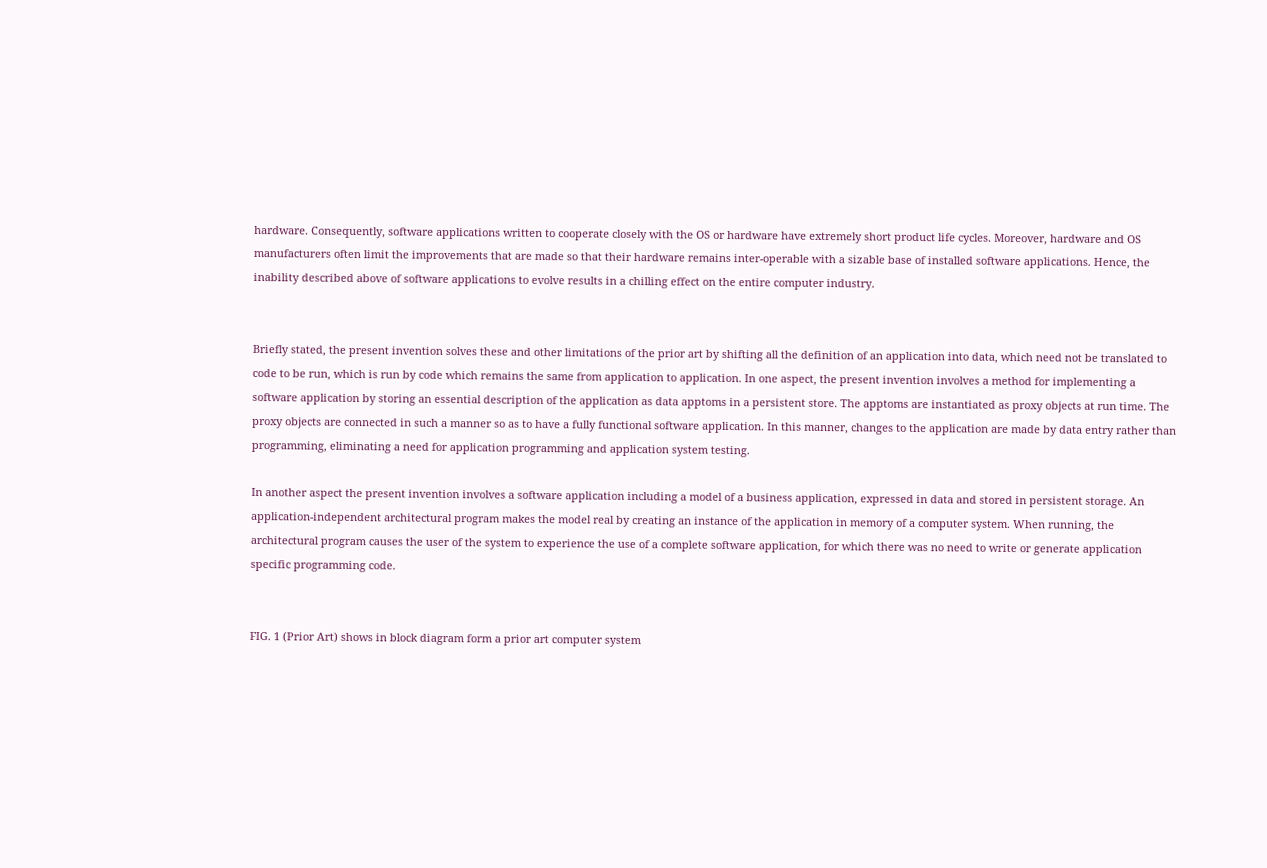hardware. Consequently, software applications written to cooperate closely with the OS or hardware have extremely short product life cycles. Moreover, hardware and OS manufacturers often limit the improvements that are made so that their hardware remains inter-operable with a sizable base of installed software applications. Hence, the inability described above of software applications to evolve results in a chilling effect on the entire computer industry.


Briefly stated, the present invention solves these and other limitations of the prior art by shifting all the definition of an application into data, which need not be translated to code to be run, which is run by code which remains the same from application to application. In one aspect, the present invention involves a method for implementing a software application by storing an essential description of the application as data apptoms in a persistent store. The apptoms are instantiated as proxy objects at run time. The proxy objects are connected in such a manner so as to have a fully functional software application. In this manner, changes to the application are made by data entry rather than programming, eliminating a need for application programming and application system testing.

In another aspect the present invention involves a software application including a model of a business application, expressed in data and stored in persistent storage. An application-independent architectural program makes the model real by creating an instance of the application in memory of a computer system. When running, the architectural program causes the user of the system to experience the use of a complete software application, for which there was no need to write or generate application specific programming code.


FIG. 1 (Prior Art) shows in block diagram form a prior art computer system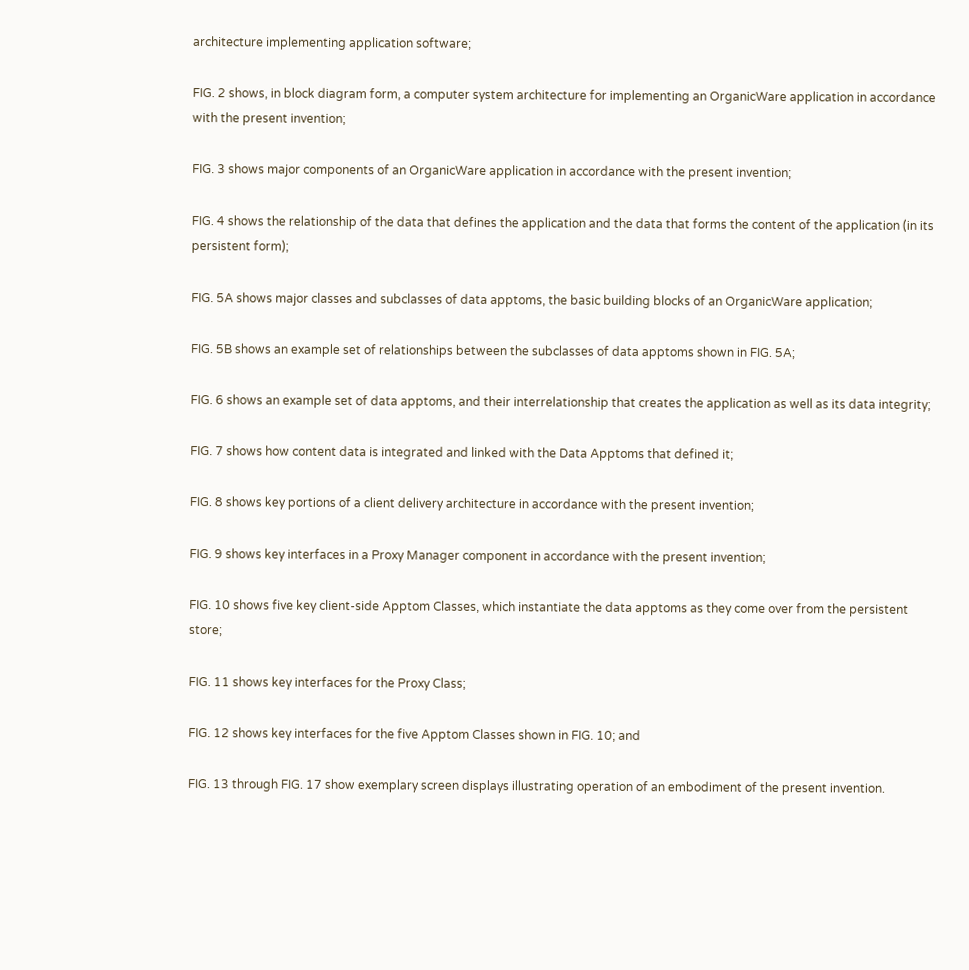architecture implementing application software;

FIG. 2 shows, in block diagram form, a computer system architecture for implementing an OrganicWare application in accordance with the present invention;

FIG. 3 shows major components of an OrganicWare application in accordance with the present invention;

FIG. 4 shows the relationship of the data that defines the application and the data that forms the content of the application (in its persistent form);

FIG. 5A shows major classes and subclasses of data apptoms, the basic building blocks of an OrganicWare application;

FIG. 5B shows an example set of relationships between the subclasses of data apptoms shown in FIG. 5A;

FIG. 6 shows an example set of data apptoms, and their interrelationship that creates the application as well as its data integrity;

FIG. 7 shows how content data is integrated and linked with the Data Apptoms that defined it;

FIG. 8 shows key portions of a client delivery architecture in accordance with the present invention;

FIG. 9 shows key interfaces in a Proxy Manager component in accordance with the present invention;

FIG. 10 shows five key client-side Apptom Classes, which instantiate the data apptoms as they come over from the persistent store;

FIG. 11 shows key interfaces for the Proxy Class;

FIG. 12 shows key interfaces for the five Apptom Classes shown in FIG. 10; and

FIG. 13 through FIG. 17 show exemplary screen displays illustrating operation of an embodiment of the present invention.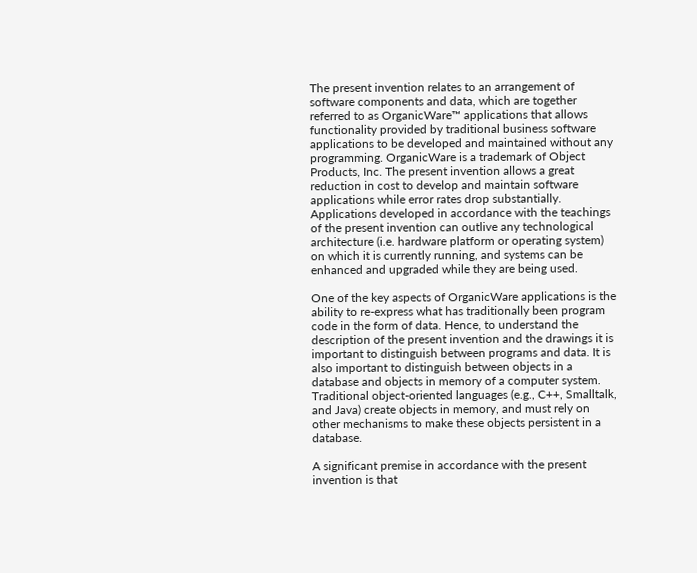The present invention relates to an arrangement of software components and data, which are together referred to as OrganicWare™ applications that allows functionality provided by traditional business software applications to be developed and maintained without any programming. OrganicWare is a trademark of Object Products, Inc. The present invention allows a great reduction in cost to develop and maintain software applications while error rates drop substantially. Applications developed in accordance with the teachings of the present invention can outlive any technological architecture (i.e. hardware platform or operating system) on which it is currently running, and systems can be enhanced and upgraded while they are being used.

One of the key aspects of OrganicWare applications is the ability to re-express what has traditionally been program code in the form of data. Hence, to understand the description of the present invention and the drawings it is important to distinguish between programs and data. It is also important to distinguish between objects in a database and objects in memory of a computer system. Traditional object-oriented languages (e.g., C++, Smalltalk, and Java) create objects in memory, and must rely on other mechanisms to make these objects persistent in a database.

A significant premise in accordance with the present invention is that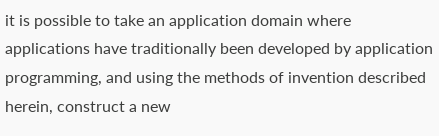it is possible to take an application domain where applications have traditionally been developed by application programming, and using the methods of invention described herein, construct a new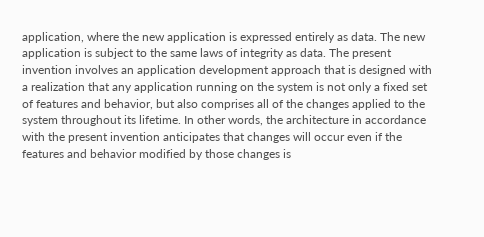application, where the new application is expressed entirely as data. The new application is subject to the same laws of integrity as data. The present invention involves an application development approach that is designed with a realization that any application running on the system is not only a fixed set of features and behavior, but also comprises all of the changes applied to the system throughout its lifetime. In other words, the architecture in accordance with the present invention anticipates that changes will occur even if the features and behavior modified by those changes is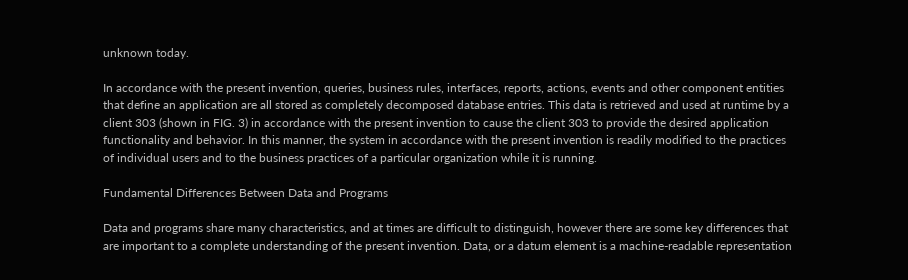unknown today.

In accordance with the present invention, queries, business rules, interfaces, reports, actions, events and other component entities that define an application are all stored as completely decomposed database entries. This data is retrieved and used at runtime by a client 303 (shown in FIG. 3) in accordance with the present invention to cause the client 303 to provide the desired application functionality and behavior. In this manner, the system in accordance with the present invention is readily modified to the practices of individual users and to the business practices of a particular organization while it is running.

Fundamental Differences Between Data and Programs

Data and programs share many characteristics, and at times are difficult to distinguish, however there are some key differences that are important to a complete understanding of the present invention. Data, or a datum element is a machine-readable representation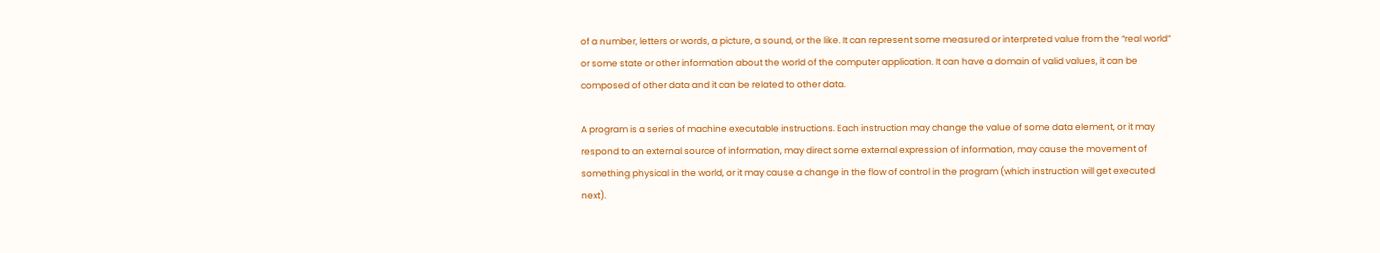of a number, letters or words, a picture, a sound, or the like. It can represent some measured or interpreted value from the “real world” or some state or other information about the world of the computer application. It can have a domain of valid values, it can be composed of other data and it can be related to other data.

A program is a series of machine executable instructions. Each instruction may change the value of some data element, or it may respond to an external source of information, may direct some external expression of information, may cause the movement of something physical in the world, or it may cause a change in the flow of control in the program (which instruction will get executed next).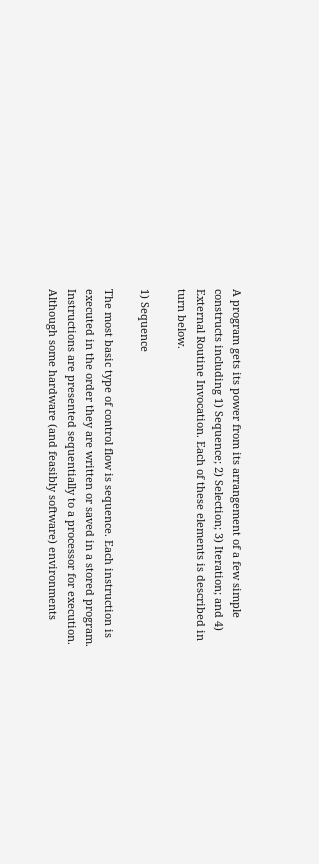A program gets its power from its arrangement of a few simple constructs including 1) Sequence; 2) Selection; 3) Iteration; and 4) External Routine Invocation. Each of these elements is described in turn below.

1) Sequence

The most basic type of control flow is sequence. Each instruction is executed in the order they are written or saved in a stored program. Instructions are presented sequentially to a processor for execution. Although some hardware (and feasibly software) environments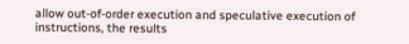allow out-of-order execution and speculative execution of instructions, the results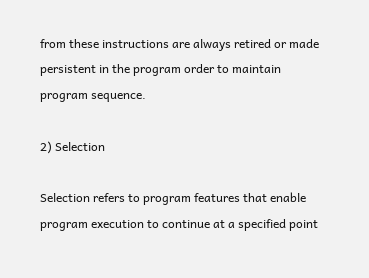from these instructions are always retired or made persistent in the program order to maintain program sequence.

2) Selection

Selection refers to program features that enable program execution to continue at a specified point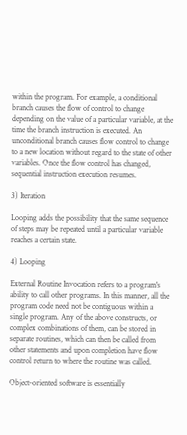within the program. For example, a conditional branch causes the flow of control to change depending on the value of a particular variable, at the time the branch instruction is executed. An unconditional branch causes flow control to change to a new location without regard to the state of other variables. Once the flow control has changed, sequential instruction execution resumes.

3) Iteration

Looping adds the possibility that the same sequence of steps may be repeated until a particular variable reaches a certain state.

4) Looping

External Routine Invocation refers to a program's ability to call other programs. In this manner, all the program code need not be contiguous within a single program. Any of the above constructs, or complex combinations of them, can be stored in separate routines, which can then be called from other statements and upon completion have flow control return to where the routine was called.

Object-oriented software is essentially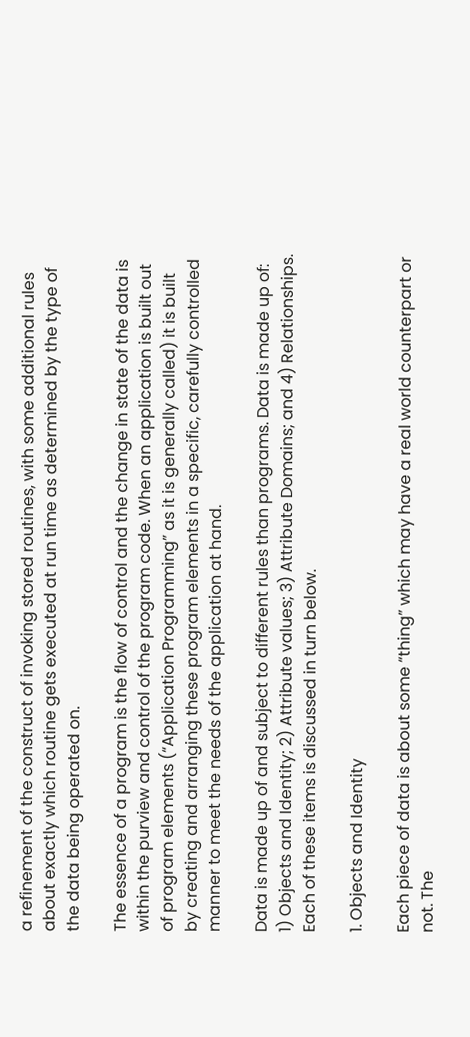a refinement of the construct of invoking stored routines, with some additional rules about exactly which routine gets executed at run time as determined by the type of the data being operated on.

The essence of a program is the flow of control and the change in state of the data is within the purview and control of the program code. When an application is built out of program elements (“Application Programming” as it is generally called) it is built by creating and arranging these program elements in a specific, carefully controlled manner to meet the needs of the application at hand.

Data is made up of and subject to different rules than programs. Data is made up of: 1) Objects and Identity; 2) Attribute values; 3) Attribute Domains; and 4) Relationships. Each of these items is discussed in turn below.

1. Objects and Identity

Each piece of data is about some “thing” which may have a real world counterpart or not. The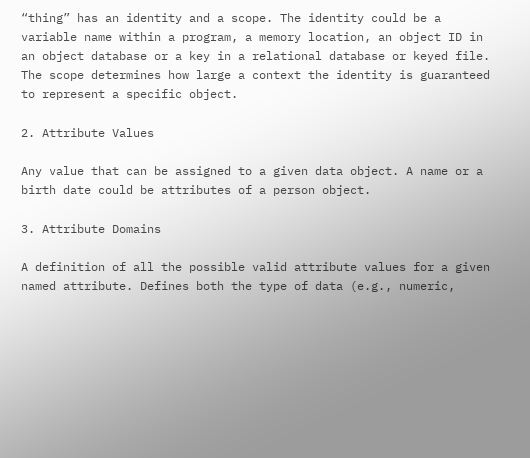“thing” has an identity and a scope. The identity could be a variable name within a program, a memory location, an object ID in an object database or a key in a relational database or keyed file. The scope determines how large a context the identity is guaranteed to represent a specific object.

2. Attribute Values

Any value that can be assigned to a given data object. A name or a birth date could be attributes of a person object.

3. Attribute Domains

A definition of all the possible valid attribute values for a given named attribute. Defines both the type of data (e.g., numeric,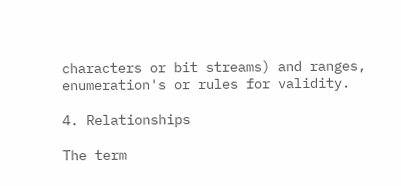characters or bit streams) and ranges, enumeration's or rules for validity.

4. Relationships

The term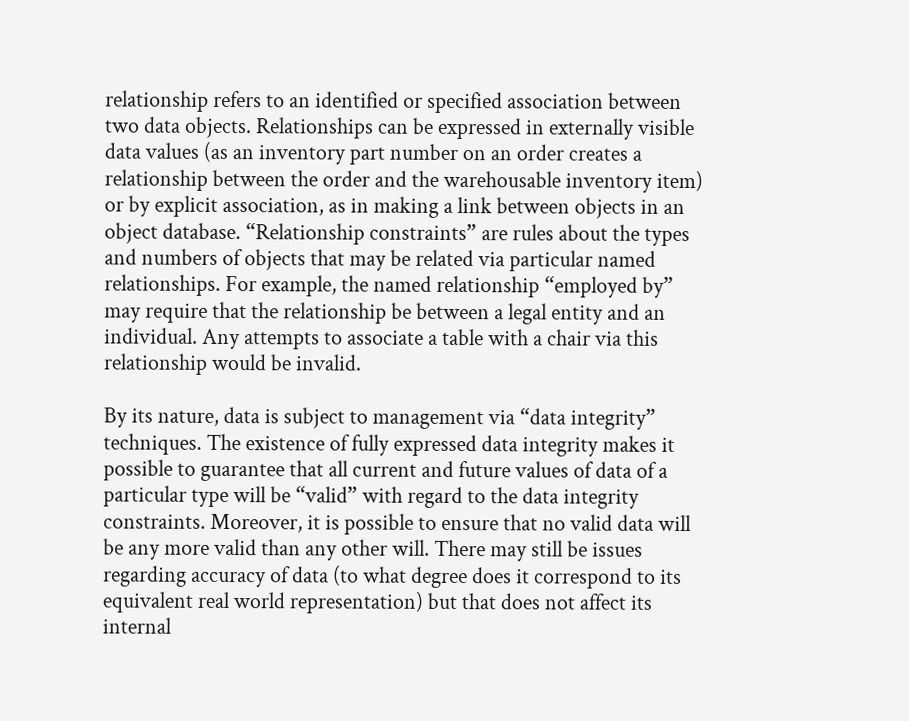relationship refers to an identified or specified association between two data objects. Relationships can be expressed in externally visible data values (as an inventory part number on an order creates a relationship between the order and the warehousable inventory item) or by explicit association, as in making a link between objects in an object database. “Relationship constraints” are rules about the types and numbers of objects that may be related via particular named relationships. For example, the named relationship “employed by” may require that the relationship be between a legal entity and an individual. Any attempts to associate a table with a chair via this relationship would be invalid.

By its nature, data is subject to management via “data integrity” techniques. The existence of fully expressed data integrity makes it possible to guarantee that all current and future values of data of a particular type will be “valid” with regard to the data integrity constraints. Moreover, it is possible to ensure that no valid data will be any more valid than any other will. There may still be issues regarding accuracy of data (to what degree does it correspond to its equivalent real world representation) but that does not affect its internal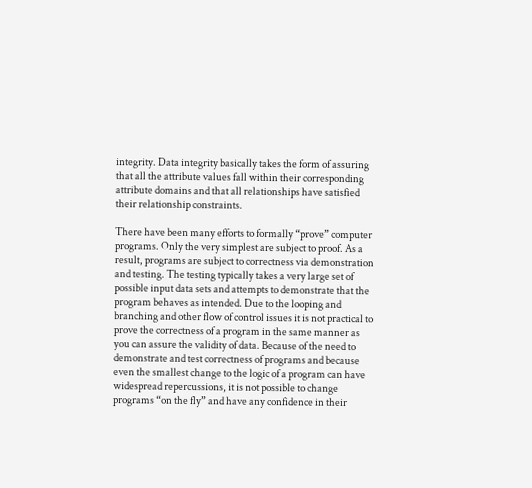integrity. Data integrity basically takes the form of assuring that all the attribute values fall within their corresponding attribute domains and that all relationships have satisfied their relationship constraints.

There have been many efforts to formally “prove” computer programs. Only the very simplest are subject to proof. As a result, programs are subject to correctness via demonstration and testing. The testing typically takes a very large set of possible input data sets and attempts to demonstrate that the program behaves as intended. Due to the looping and branching and other flow of control issues it is not practical to prove the correctness of a program in the same manner as you can assure the validity of data. Because of the need to demonstrate and test correctness of programs and because even the smallest change to the logic of a program can have widespread repercussions, it is not possible to change programs “on the fly” and have any confidence in their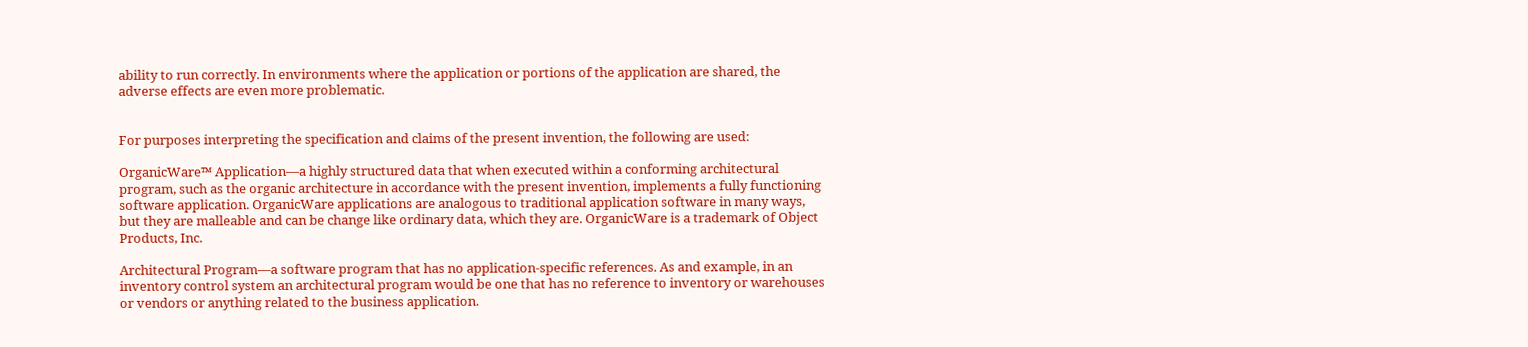ability to run correctly. In environments where the application or portions of the application are shared, the adverse effects are even more problematic.


For purposes interpreting the specification and claims of the present invention, the following are used:

OrganicWare™ Application—a highly structured data that when executed within a conforming architectural program, such as the organic architecture in accordance with the present invention, implements a fully functioning software application. OrganicWare applications are analogous to traditional application software in many ways, but they are malleable and can be change like ordinary data, which they are. OrganicWare is a trademark of Object Products, Inc.

Architectural Program—a software program that has no application-specific references. As and example, in an inventory control system an architectural program would be one that has no reference to inventory or warehouses or vendors or anything related to the business application.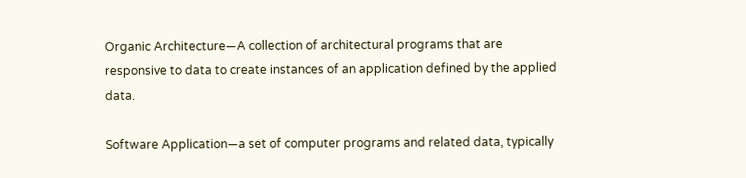Organic Architecture—A collection of architectural programs that are responsive to data to create instances of an application defined by the applied data.

Software Application—a set of computer programs and related data, typically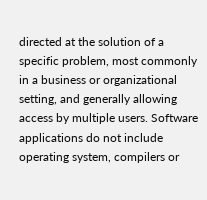directed at the solution of a specific problem, most commonly in a business or organizational setting, and generally allowing access by multiple users. Software applications do not include operating system, compilers or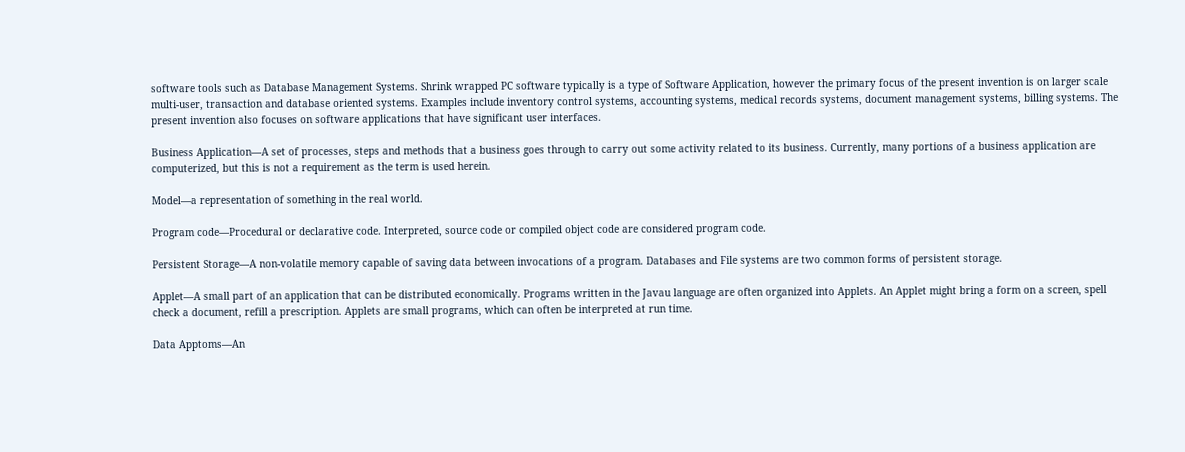software tools such as Database Management Systems. Shrink wrapped PC software typically is a type of Software Application, however the primary focus of the present invention is on larger scale multi-user, transaction and database oriented systems. Examples include inventory control systems, accounting systems, medical records systems, document management systems, billing systems. The present invention also focuses on software applications that have significant user interfaces.

Business Application—A set of processes, steps and methods that a business goes through to carry out some activity related to its business. Currently, many portions of a business application are computerized, but this is not a requirement as the term is used herein.

Model—a representation of something in the real world.

Program code—Procedural or declarative code. Interpreted, source code or compiled object code are considered program code.

Persistent Storage—A non-volatile memory capable of saving data between invocations of a program. Databases and File systems are two common forms of persistent storage.

Applet—A small part of an application that can be distributed economically. Programs written in the Javau language are often organized into Applets. An Applet might bring a form on a screen, spell check a document, refill a prescription. Applets are small programs, which can often be interpreted at run time.

Data Apptoms—An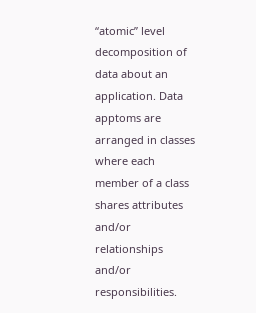“atomic” level decomposition of data about an application. Data apptoms are arranged in classes where each member of a class shares attributes and/or relationships and/or responsibilities.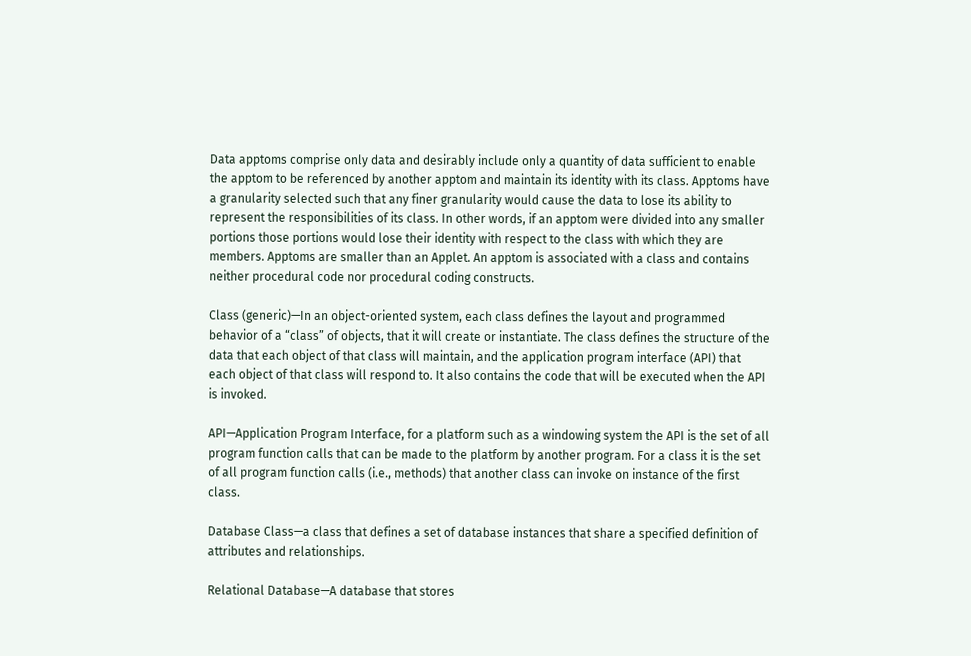Data apptoms comprise only data and desirably include only a quantity of data sufficient to enable the apptom to be referenced by another apptom and maintain its identity with its class. Apptoms have a granularity selected such that any finer granularity would cause the data to lose its ability to represent the responsibilities of its class. In other words, if an apptom were divided into any smaller portions those portions would lose their identity with respect to the class with which they are members. Apptoms are smaller than an Applet. An apptom is associated with a class and contains neither procedural code nor procedural coding constructs.

Class (generic)—In an object-oriented system, each class defines the layout and programmed behavior of a “class” of objects, that it will create or instantiate. The class defines the structure of the data that each object of that class will maintain, and the application program interface (API) that each object of that class will respond to. It also contains the code that will be executed when the API is invoked.

API—Application Program Interface, for a platform such as a windowing system the API is the set of all program function calls that can be made to the platform by another program. For a class it is the set of all program function calls (i.e., methods) that another class can invoke on instance of the first class.

Database Class—a class that defines a set of database instances that share a specified definition of attributes and relationships.

Relational Database—A database that stores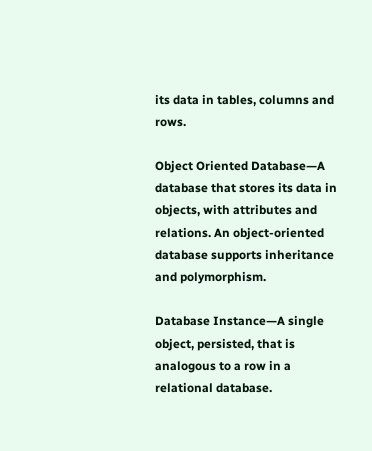its data in tables, columns and rows.

Object Oriented Database—A database that stores its data in objects, with attributes and relations. An object-oriented database supports inheritance and polymorphism.

Database Instance—A single object, persisted, that is analogous to a row in a relational database.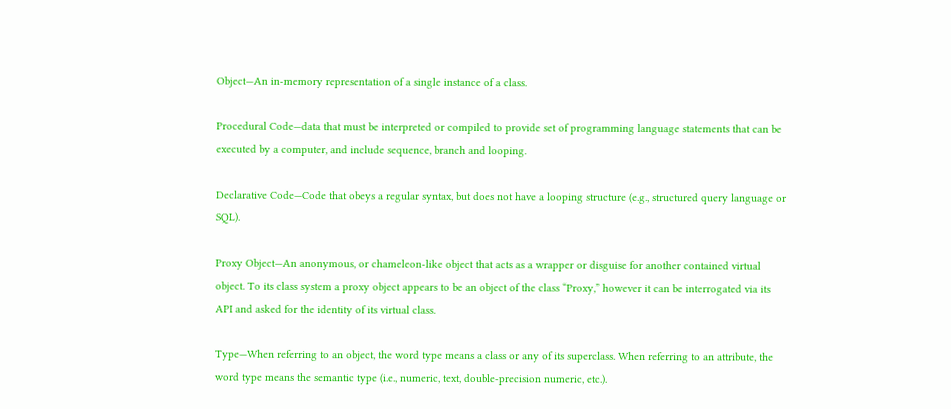Object—An in-memory representation of a single instance of a class.

Procedural Code—data that must be interpreted or compiled to provide set of programming language statements that can be executed by a computer, and include sequence, branch and looping.

Declarative Code—Code that obeys a regular syntax, but does not have a looping structure (e.g., structured query language or SQL).

Proxy Object—An anonymous, or chameleon-like object that acts as a wrapper or disguise for another contained virtual object. To its class system a proxy object appears to be an object of the class “Proxy,” however it can be interrogated via its API and asked for the identity of its virtual class.

Type—When referring to an object, the word type means a class or any of its superclass. When referring to an attribute, the word type means the semantic type (i.e., numeric, text, double-precision numeric, etc.).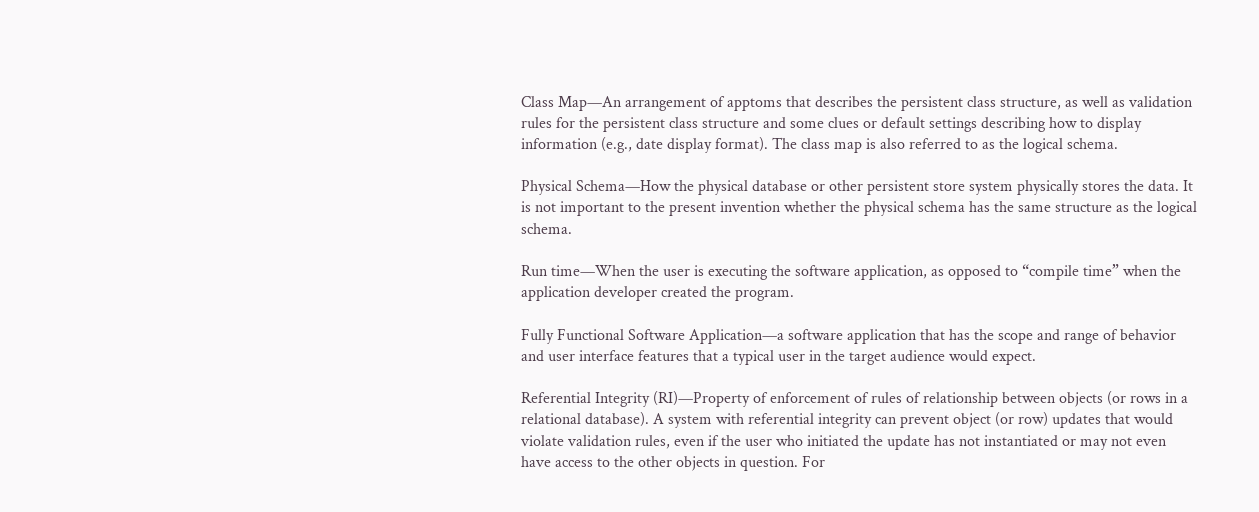Class Map—An arrangement of apptoms that describes the persistent class structure, as well as validation rules for the persistent class structure and some clues or default settings describing how to display information (e.g., date display format). The class map is also referred to as the logical schema.

Physical Schema—How the physical database or other persistent store system physically stores the data. It is not important to the present invention whether the physical schema has the same structure as the logical schema.

Run time—When the user is executing the software application, as opposed to “compile time” when the application developer created the program.

Fully Functional Software Application—a software application that has the scope and range of behavior and user interface features that a typical user in the target audience would expect.

Referential Integrity (RI)—Property of enforcement of rules of relationship between objects (or rows in a relational database). A system with referential integrity can prevent object (or row) updates that would violate validation rules, even if the user who initiated the update has not instantiated or may not even have access to the other objects in question. For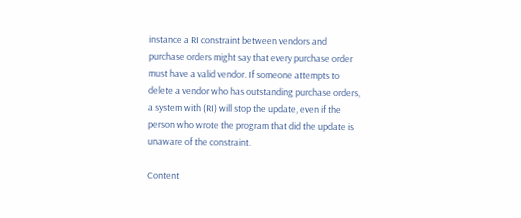instance a RI constraint between vendors and purchase orders might say that every purchase order must have a valid vendor. If someone attempts to delete a vendor who has outstanding purchase orders, a system with (RI) will stop the update, even if the person who wrote the program that did the update is unaware of the constraint.

Content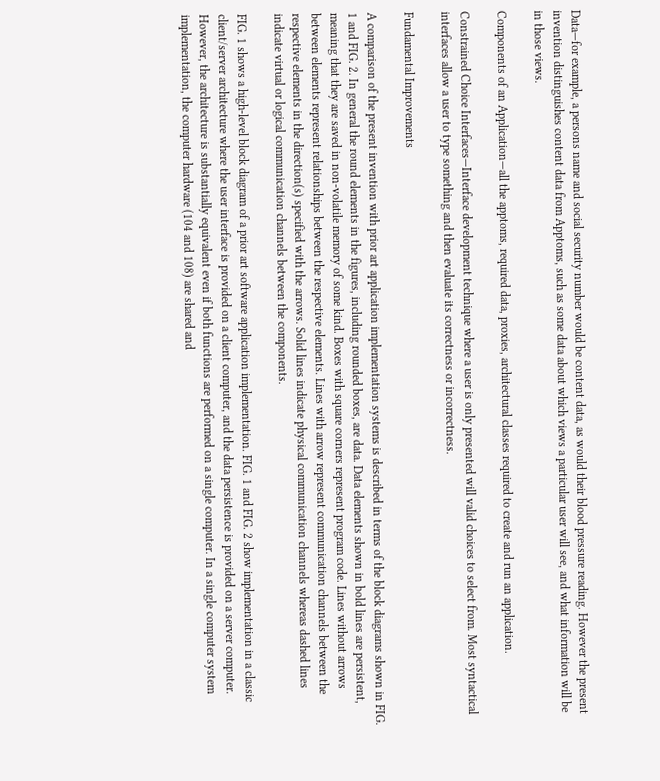Data—for example, a persons name and social security number would be content data, as would their blood pressure reading. However the present invention distinguishes content data from Apptoms, such as some data about which views a particular user will see, and what information will be in those views.

Components of an Application—all the apptoms, required data, proxies, architectural classes required to create and run an application.

Constrained Choice Interfaces—Interface development technique where a user is only presented will valid choices to select from. Most syntactical interfaces allow a user to type something and then evaluate its correctness or incorrectness.

Fundamental Improvements

A comparison of the present invention with prior art application implementation systems is described in terms of the block diagrams shown in FIG. 1 and FIG. 2. In general the round elements in the figures, including rounded boxes, are data. Data elements shown in bold lines are persistent, meaning that they are saved in non-volatile memory of some kind. Boxes with square corners represent program code. Lines without arrows between elements represent relationships between the respective elements. Lines with arrow represent communication channels between the respective elements in the direction(s) specified with the arrows. Solid lines indicate physical communication channels whereas dashed lines indicate virtual or logical communication channels between the components.

FIG. 1 shows a high-level block diagram of a prior art software application implementation. FIG. 1 and FIG. 2 show implementation in a classic client/server architecture where the user interface is provided on a client computer, and the data persistence is provided on a server computer. However, the architecture is substantially equivalent even if both functions are performed on a single computer. In a single computer system implementation, the computer hardware (104 and 108) are shared and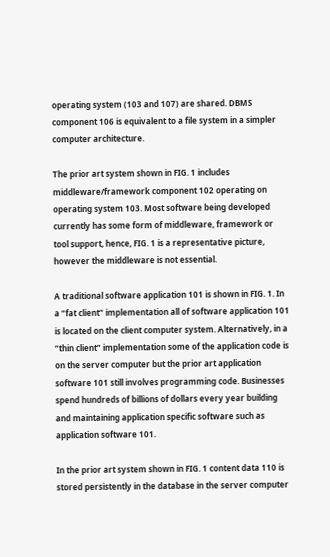operating system (103 and 107) are shared. DBMS component 106 is equivalent to a file system in a simpler computer architecture.

The prior art system shown in FIG. 1 includes middleware/framework component 102 operating on operating system 103. Most software being developed currently has some form of middleware, framework or tool support, hence, FIG. 1 is a representative picture, however the middleware is not essential.

A traditional software application 101 is shown in FIG. 1. In a “fat client” implementation all of software application 101 is located on the client computer system. Alternatively, in a “thin client” implementation some of the application code is on the server computer but the prior art application software 101 still involves programming code. Businesses spend hundreds of billions of dollars every year building and maintaining application specific software such as application software 101.

In the prior art system shown in FIG. 1 content data 110 is stored persistently in the database in the server computer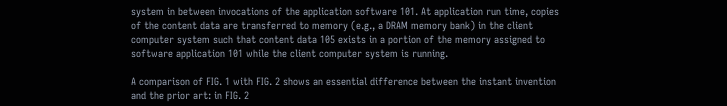system in between invocations of the application software 101. At application run time, copies of the content data are transferred to memory (e.g., a DRAM memory bank) in the client computer system such that content data 105 exists in a portion of the memory assigned to software application 101 while the client computer system is running.

A comparison of FIG. 1 with FIG. 2 shows an essential difference between the instant invention and the prior art: in FIG. 2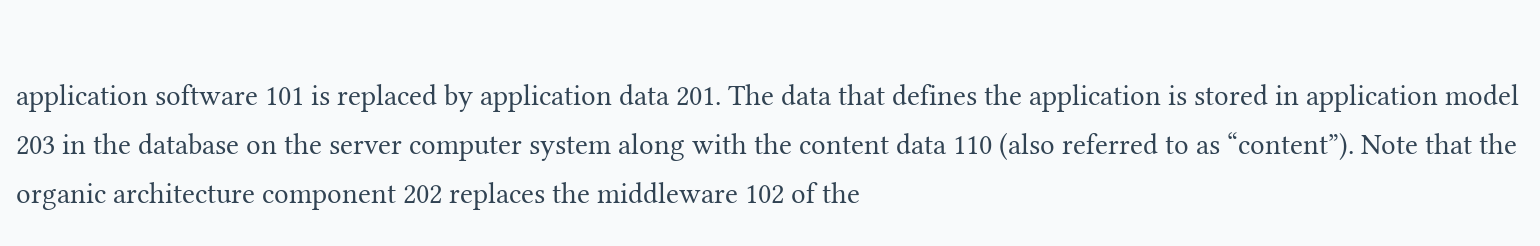application software 101 is replaced by application data 201. The data that defines the application is stored in application model 203 in the database on the server computer system along with the content data 110 (also referred to as “content”). Note that the organic architecture component 202 replaces the middleware 102 of the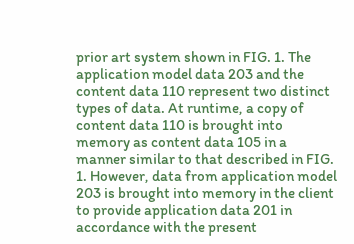prior art system shown in FIG. 1. The application model data 203 and the content data 110 represent two distinct types of data. At runtime, a copy of content data 110 is brought into memory as content data 105 in a manner similar to that described in FIG. 1. However, data from application model 203 is brought into memory in the client to provide application data 201 in accordance with the present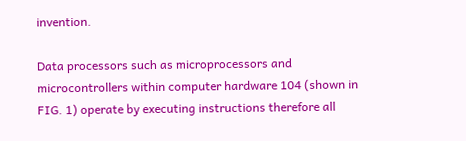invention.

Data processors such as microprocessors and microcontrollers within computer hardware 104 (shown in FIG. 1) operate by executing instructions therefore all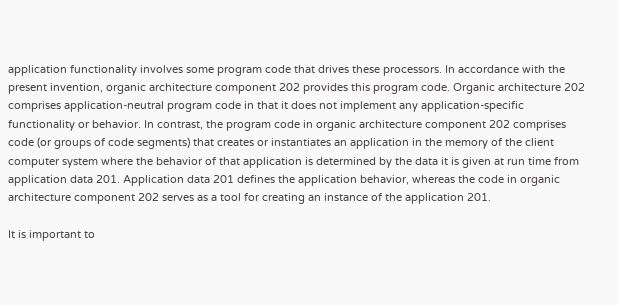application functionality involves some program code that drives these processors. In accordance with the present invention, organic architecture component 202 provides this program code. Organic architecture 202 comprises application-neutral program code in that it does not implement any application-specific functionality or behavior. In contrast, the program code in organic architecture component 202 comprises code (or groups of code segments) that creates or instantiates an application in the memory of the client computer system where the behavior of that application is determined by the data it is given at run time from application data 201. Application data 201 defines the application behavior, whereas the code in organic architecture component 202 serves as a tool for creating an instance of the application 201.

It is important to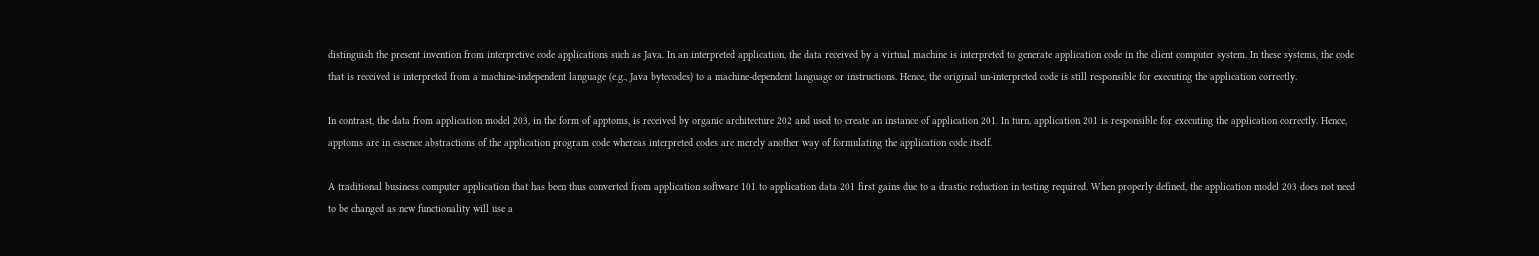distinguish the present invention from interpretive code applications such as Java. In an interpreted application, the data received by a virtual machine is interpreted to generate application code in the client computer system. In these systems, the code that is received is interpreted from a machine-independent language (e.g., Java bytecodes) to a machine-dependent language or instructions. Hence, the original un-interpreted code is still responsible for executing the application correctly.

In contrast, the data from application model 203, in the form of apptoms, is received by organic architecture 202 and used to create an instance of application 201. In turn, application 201 is responsible for executing the application correctly. Hence, apptoms are in essence abstractions of the application program code whereas interpreted codes are merely another way of formulating the application code itself.

A traditional business computer application that has been thus converted from application software 101 to application data 201 first gains due to a drastic reduction in testing required. When properly defined, the application model 203 does not need to be changed as new functionality will use a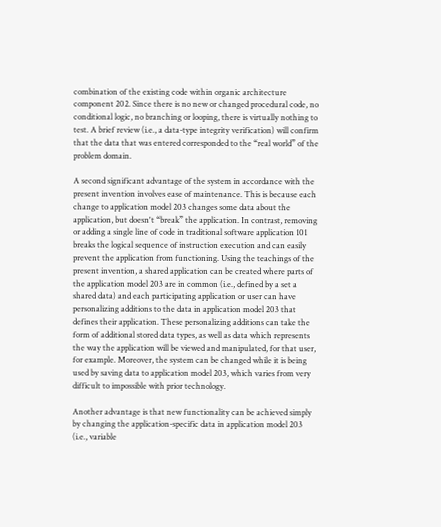combination of the existing code within organic architecture component 202. Since there is no new or changed procedural code, no conditional logic, no branching or looping, there is virtually nothing to test. A brief review (i.e., a data-type integrity verification) will confirm that the data that was entered corresponded to the “real world” of the problem domain.

A second significant advantage of the system in accordance with the present invention involves ease of maintenance. This is because each change to application model 203 changes some data about the application, but doesn't “break” the application. In contrast, removing or adding a single line of code in traditional software application 101 breaks the logical sequence of instruction execution and can easily prevent the application from functioning. Using the teachings of the present invention, a shared application can be created where parts of the application model 203 are in common (i.e., defined by a set a shared data) and each participating application or user can have personalizing additions to the data in application model 203 that defines their application. These personalizing additions can take the form of additional stored data types, as well as data which represents the way the application will be viewed and manipulated, for that user, for example. Moreover, the system can be changed while it is being used by saving data to application model 203, which varies from very difficult to impossible with prior technology.

Another advantage is that new functionality can be achieved simply by changing the application-specific data in application model 203 (i.e., variable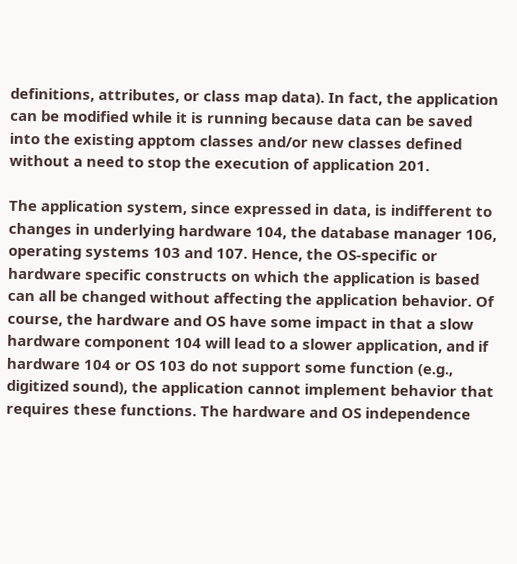definitions, attributes, or class map data). In fact, the application can be modified while it is running because data can be saved into the existing apptom classes and/or new classes defined without a need to stop the execution of application 201.

The application system, since expressed in data, is indifferent to changes in underlying hardware 104, the database manager 106, operating systems 103 and 107. Hence, the OS-specific or hardware specific constructs on which the application is based can all be changed without affecting the application behavior. Of course, the hardware and OS have some impact in that a slow hardware component 104 will lead to a slower application, and if hardware 104 or OS 103 do not support some function (e.g., digitized sound), the application cannot implement behavior that requires these functions. The hardware and OS independence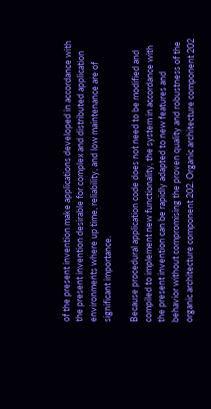of the present invention make applications developed in accordance with the present invention desirable for complex and distributed application environments where up time, reliability, and low maintenance are of significant importance.

Because procedural application code does not need to be modified and compiled to implement new functionality, the system in accordance with the present invention can be rapidly adapted to new features and behavior without compromising the proven quality and robustness of the organic architecture component 202. Organic architecture component 202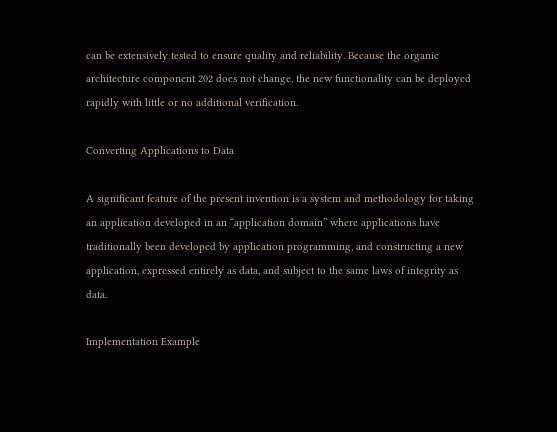can be extensively tested to ensure quality and reliability. Because the organic architecture component 202 does not change, the new functionality can be deployed rapidly with little or no additional verification.

Converting Applications to Data

A significant feature of the present invention is a system and methodology for taking an application developed in an “application domain” where applications have traditionally been developed by application programming, and constructing a new application, expressed entirely as data, and subject to the same laws of integrity as data.

Implementation Example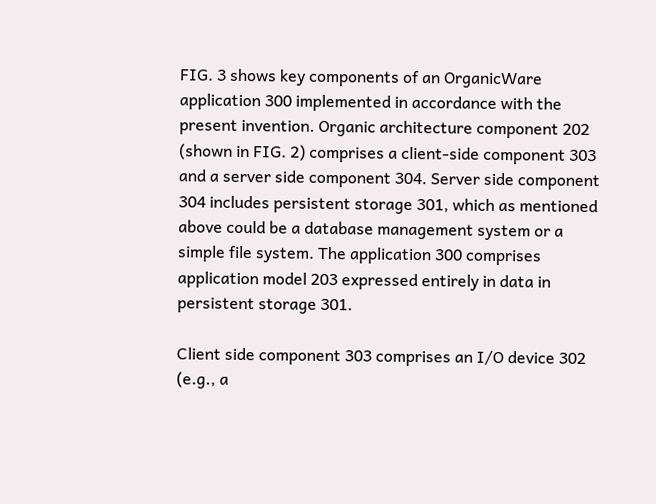FIG. 3 shows key components of an OrganicWare application 300 implemented in accordance with the present invention. Organic architecture component 202 (shown in FIG. 2) comprises a client-side component 303 and a server side component 304. Server side component 304 includes persistent storage 301, which as mentioned above could be a database management system or a simple file system. The application 300 comprises application model 203 expressed entirely in data in persistent storage 301.

Client side component 303 comprises an I/O device 302 (e.g., a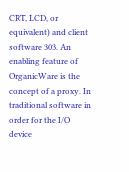CRT, LCD, or equivalent) and client software 303. An enabling feature of OrganicWare is the concept of a proxy. In traditional software in order for the I/O device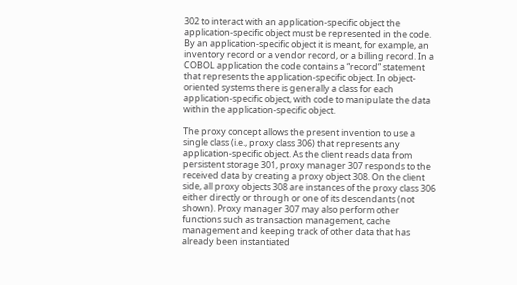302 to interact with an application-specific object the application-specific object must be represented in the code. By an application-specific object it is meant, for example, an inventory record or a vendor record, or a billing record. In a COBOL application the code contains a “record” statement that represents the application-specific object. In object-oriented systems there is generally a class for each application-specific object, with code to manipulate the data within the application-specific object.

The proxy concept allows the present invention to use a single class (i.e., proxy class 306) that represents any application-specific object. As the client reads data from persistent storage 301, proxy manager 307 responds to the received data by creating a proxy object 308. On the client side, all proxy objects 308 are instances of the proxy class 306 either directly or through or one of its descendants (not shown). Proxy manager 307 may also perform other functions such as transaction management, cache management and keeping track of other data that has already been instantiated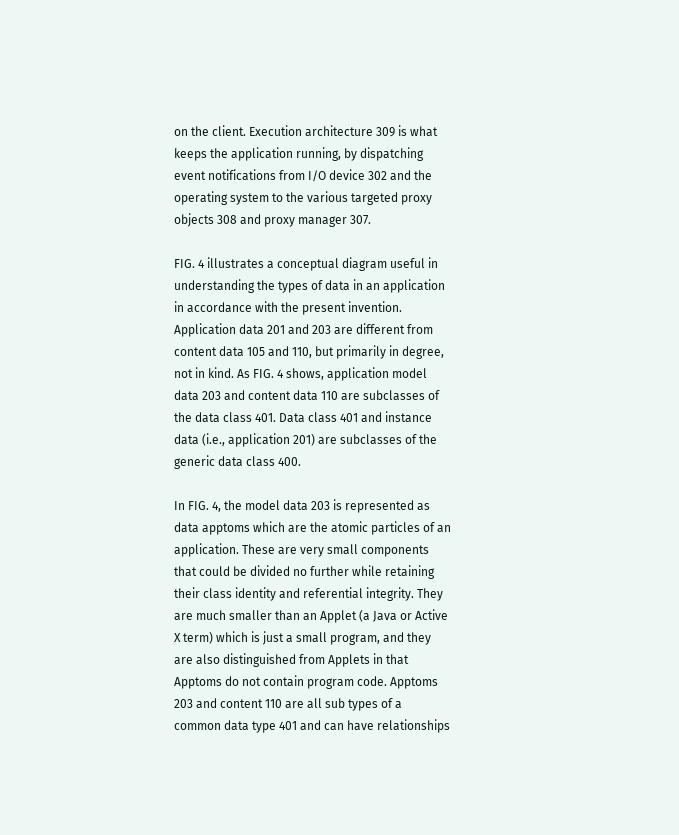on the client. Execution architecture 309 is what keeps the application running, by dispatching event notifications from I/O device 302 and the operating system to the various targeted proxy objects 308 and proxy manager 307.

FIG. 4 illustrates a conceptual diagram useful in understanding the types of data in an application in accordance with the present invention. Application data 201 and 203 are different from content data 105 and 110, but primarily in degree, not in kind. As FIG. 4 shows, application model data 203 and content data 110 are subclasses of the data class 401. Data class 401 and instance data (i.e., application 201) are subclasses of the generic data class 400.

In FIG. 4, the model data 203 is represented as data apptoms which are the atomic particles of an application. These are very small components that could be divided no further while retaining their class identity and referential integrity. They are much smaller than an Applet (a Java or Active X term) which is just a small program, and they are also distinguished from Applets in that Apptoms do not contain program code. Apptoms 203 and content 110 are all sub types of a common data type 401 and can have relationships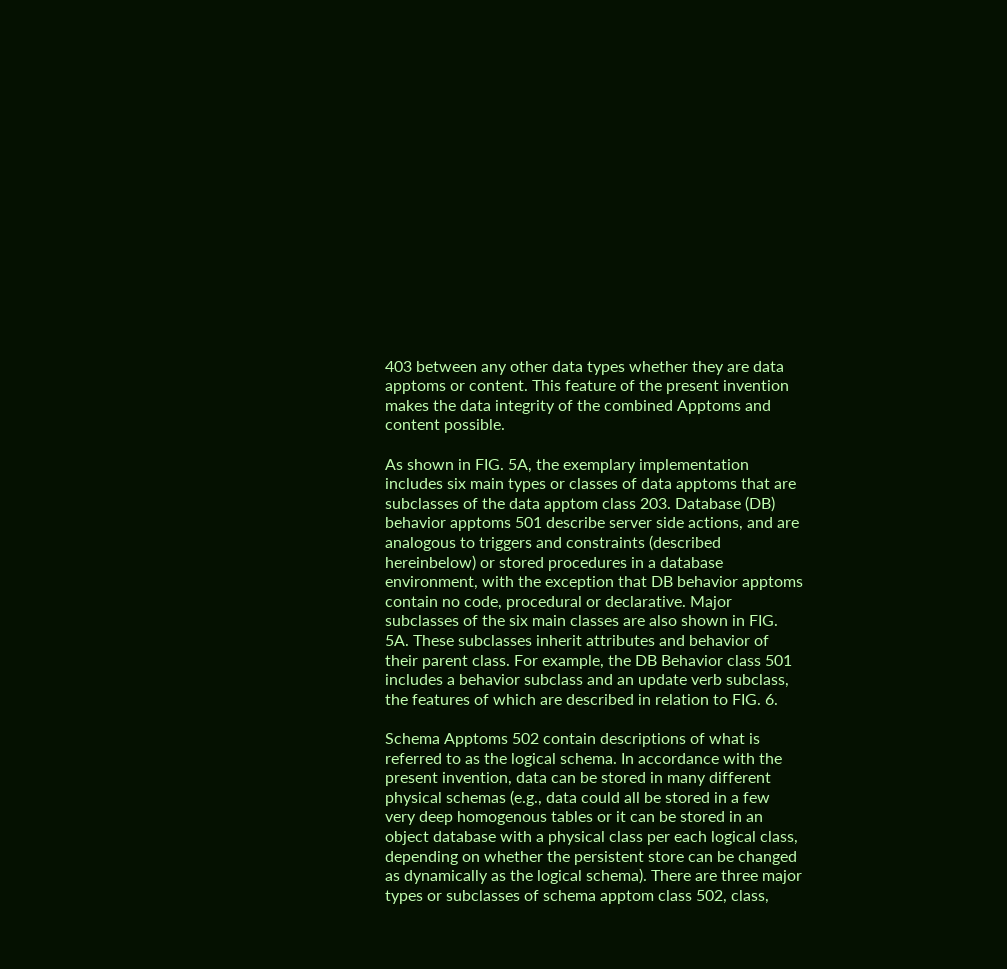403 between any other data types whether they are data apptoms or content. This feature of the present invention makes the data integrity of the combined Apptoms and content possible.

As shown in FIG. 5A, the exemplary implementation includes six main types or classes of data apptoms that are subclasses of the data apptom class 203. Database (DB) behavior apptoms 501 describe server side actions, and are analogous to triggers and constraints (described hereinbelow) or stored procedures in a database environment, with the exception that DB behavior apptoms contain no code, procedural or declarative. Major subclasses of the six main classes are also shown in FIG. 5A. These subclasses inherit attributes and behavior of their parent class. For example, the DB Behavior class 501 includes a behavior subclass and an update verb subclass, the features of which are described in relation to FIG. 6.

Schema Apptoms 502 contain descriptions of what is referred to as the logical schema. In accordance with the present invention, data can be stored in many different physical schemas (e.g., data could all be stored in a few very deep homogenous tables or it can be stored in an object database with a physical class per each logical class, depending on whether the persistent store can be changed as dynamically as the logical schema). There are three major types or subclasses of schema apptom class 502, class,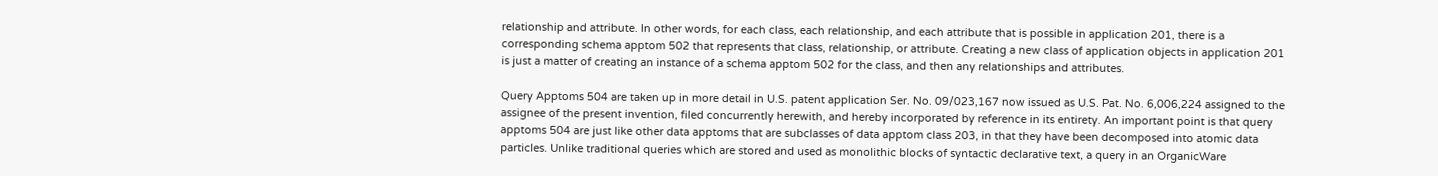relationship and attribute. In other words, for each class, each relationship, and each attribute that is possible in application 201, there is a corresponding schema apptom 502 that represents that class, relationship, or attribute. Creating a new class of application objects in application 201 is just a matter of creating an instance of a schema apptom 502 for the class, and then any relationships and attributes.

Query Apptoms 504 are taken up in more detail in U.S. patent application Ser. No. 09/023,167 now issued as U.S. Pat. No. 6,006,224 assigned to the assignee of the present invention, filed concurrently herewith, and hereby incorporated by reference in its entirety. An important point is that query apptoms 504 are just like other data apptoms that are subclasses of data apptom class 203, in that they have been decomposed into atomic data particles. Unlike traditional queries which are stored and used as monolithic blocks of syntactic declarative text, a query in an OrganicWare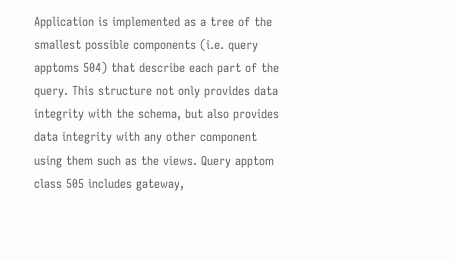Application is implemented as a tree of the smallest possible components (i.e. query apptoms 504) that describe each part of the query. This structure not only provides data integrity with the schema, but also provides data integrity with any other component using them such as the views. Query apptom class 505 includes gateway,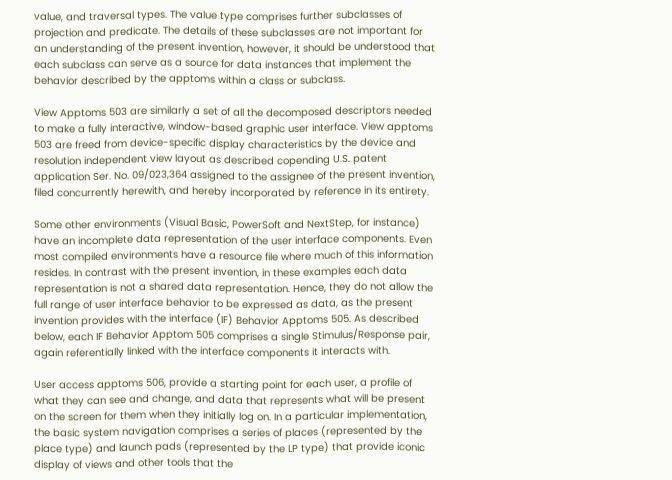value, and traversal types. The value type comprises further subclasses of projection and predicate. The details of these subclasses are not important for an understanding of the present invention, however, it should be understood that each subclass can serve as a source for data instances that implement the behavior described by the apptoms within a class or subclass.

View Apptoms 503 are similarly a set of all the decomposed descriptors needed to make a fully interactive, window-based graphic user interface. View apptoms 503 are freed from device-specific display characteristics by the device and resolution independent view layout as described copending U.S. patent application Ser. No. 09/023,364 assigned to the assignee of the present invention, filed concurrently herewith, and hereby incorporated by reference in its entirety.

Some other environments (Visual Basic, PowerSoft and NextStep, for instance) have an incomplete data representation of the user interface components. Even most compiled environments have a resource file where much of this information resides. In contrast with the present invention, in these examples each data representation is not a shared data representation. Hence, they do not allow the full range of user interface behavior to be expressed as data, as the present invention provides with the interface (IF) Behavior Apptoms 505. As described below, each IF Behavior Apptom 505 comprises a single Stimulus/Response pair, again referentially linked with the interface components it interacts with.

User access apptoms 506, provide a starting point for each user, a profile of what they can see and change, and data that represents what will be present on the screen for them when they initially log on. In a particular implementation, the basic system navigation comprises a series of places (represented by the place type) and launch pads (represented by the LP type) that provide iconic display of views and other tools that the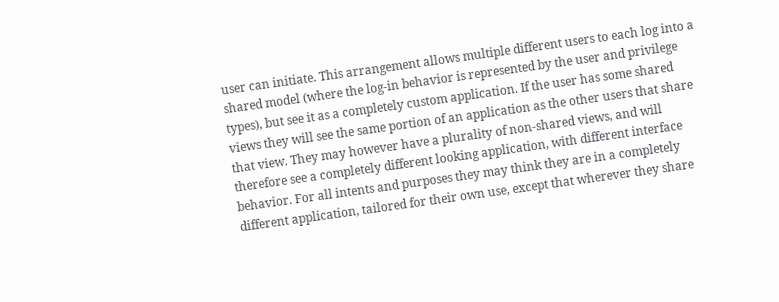user can initiate. This arrangement allows multiple different users to each log into a shared model (where the log-in behavior is represented by the user and privilege types), but see it as a completely custom application. If the user has some shared views they will see the same portion of an application as the other users that share that view. They may however have a plurality of non-shared views, and will therefore see a completely different looking application, with different interface behavior. For all intents and purposes they may think they are in a completely different application, tailored for their own use, except that wherever they share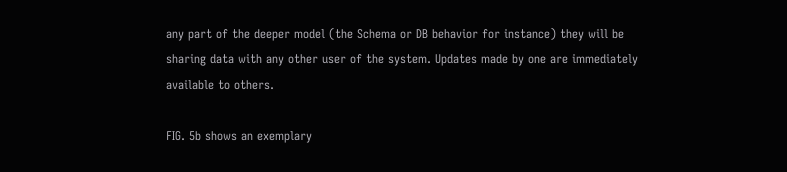any part of the deeper model (the Schema or DB behavior for instance) they will be sharing data with any other user of the system. Updates made by one are immediately available to others.

FIG. 5b shows an exemplary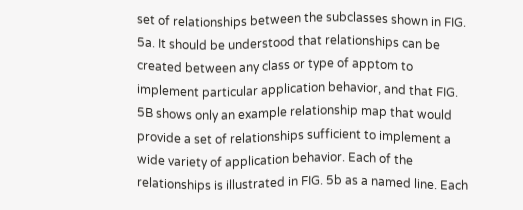set of relationships between the subclasses shown in FIG. 5a. It should be understood that relationships can be created between any class or type of apptom to implement particular application behavior, and that FIG. 5B shows only an example relationship map that would provide a set of relationships sufficient to implement a wide variety of application behavior. Each of the relationships is illustrated in FIG. 5b as a named line. Each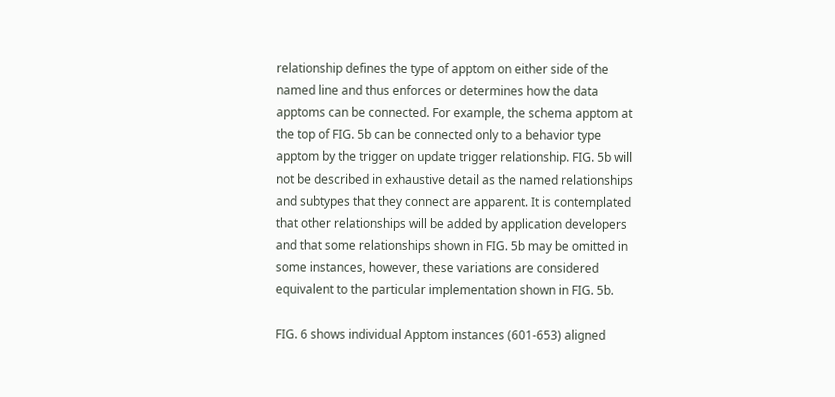relationship defines the type of apptom on either side of the named line and thus enforces or determines how the data apptoms can be connected. For example, the schema apptom at the top of FIG. 5b can be connected only to a behavior type apptom by the trigger on update trigger relationship. FIG. 5b will not be described in exhaustive detail as the named relationships and subtypes that they connect are apparent. It is contemplated that other relationships will be added by application developers and that some relationships shown in FIG. 5b may be omitted in some instances, however, these variations are considered equivalent to the particular implementation shown in FIG. 5b.

FIG. 6 shows individual Apptom instances (601-653) aligned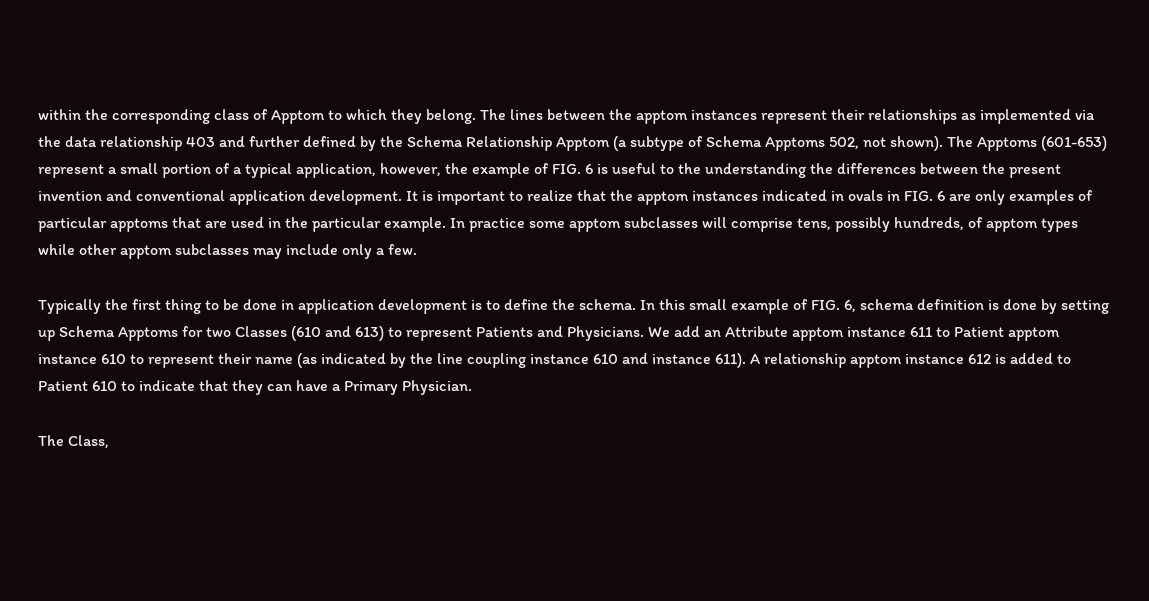within the corresponding class of Apptom to which they belong. The lines between the apptom instances represent their relationships as implemented via the data relationship 403 and further defined by the Schema Relationship Apptom (a subtype of Schema Apptoms 502, not shown). The Apptoms (601-653) represent a small portion of a typical application, however, the example of FIG. 6 is useful to the understanding the differences between the present invention and conventional application development. It is important to realize that the apptom instances indicated in ovals in FIG. 6 are only examples of particular apptoms that are used in the particular example. In practice some apptom subclasses will comprise tens, possibly hundreds, of apptom types while other apptom subclasses may include only a few.

Typically the first thing to be done in application development is to define the schema. In this small example of FIG. 6, schema definition is done by setting up Schema Apptoms for two Classes (610 and 613) to represent Patients and Physicians. We add an Attribute apptom instance 611 to Patient apptom instance 610 to represent their name (as indicated by the line coupling instance 610 and instance 611). A relationship apptom instance 612 is added to Patient 610 to indicate that they can have a Primary Physician.

The Class,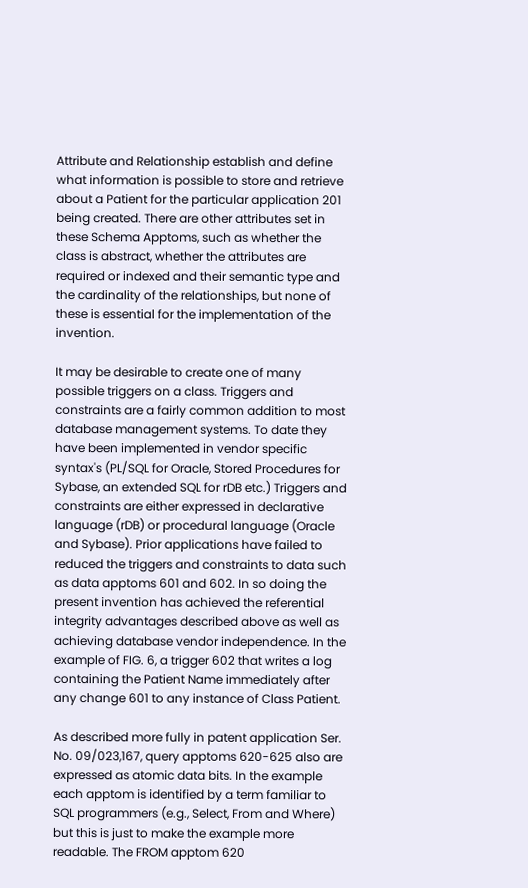Attribute and Relationship establish and define what information is possible to store and retrieve about a Patient for the particular application 201 being created. There are other attributes set in these Schema Apptoms, such as whether the class is abstract, whether the attributes are required or indexed and their semantic type and the cardinality of the relationships, but none of these is essential for the implementation of the invention.

It may be desirable to create one of many possible triggers on a class. Triggers and constraints are a fairly common addition to most database management systems. To date they have been implemented in vendor specific syntax's (PL/SQL for Oracle, Stored Procedures for Sybase, an extended SQL for rDB etc.) Triggers and constraints are either expressed in declarative language (rDB) or procedural language (Oracle and Sybase). Prior applications have failed to reduced the triggers and constraints to data such as data apptoms 601 and 602. In so doing the present invention has achieved the referential integrity advantages described above as well as achieving database vendor independence. In the example of FIG. 6, a trigger 602 that writes a log containing the Patient Name immediately after any change 601 to any instance of Class Patient.

As described more fully in patent application Ser. No. 09/023,167, query apptoms 620-625 also are expressed as atomic data bits. In the example each apptom is identified by a term familiar to SQL programmers (e.g., Select, From and Where) but this is just to make the example more readable. The FROM apptom 620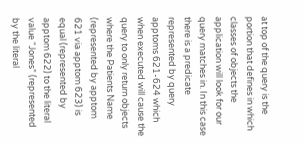at top of the query is the portion that defines in which classes of objects the application will look for our query matches in. In this case there is a predicate represented by query apptoms 621-624 which when executed will cause the query to only return objects where the Patients Name (represented by apptom 621 via apptom 623) is equal (represented by apptom 622) to the literal value “Jones” (represented by the literal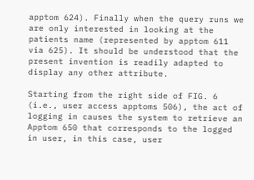apptom 624). Finally when the query runs we are only interested in looking at the patients name (represented by apptom 611 via 625). It should be understood that the present invention is readily adapted to display any other attribute.

Starting from the right side of FIG. 6 (i.e., user access apptoms 506), the act of logging in causes the system to retrieve an Apptom 650 that corresponds to the logged in user, in this case, user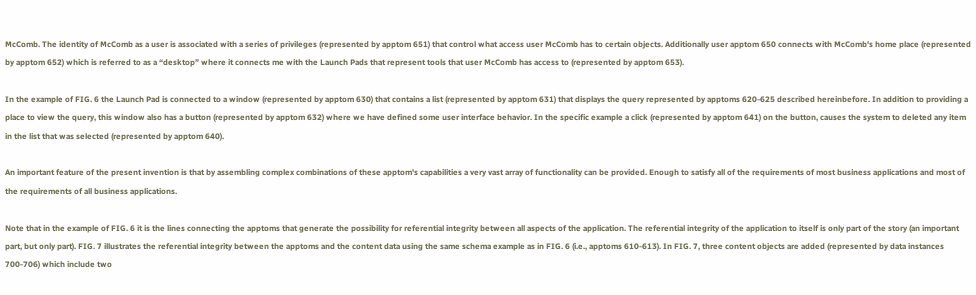McComb. The identity of McComb as a user is associated with a series of privileges (represented by apptom 651) that control what access user McComb has to certain objects. Additionally user apptom 650 connects with McComb's home place (represented by apptom 652) which is referred to as a “desktop” where it connects me with the Launch Pads that represent tools that user McComb has access to (represented by apptom 653).

In the example of FIG. 6 the Launch Pad is connected to a window (represented by apptom 630) that contains a list (represented by apptom 631) that displays the query represented by apptoms 620-625 described hereinbefore. In addition to providing a place to view the query, this window also has a button (represented by apptom 632) where we have defined some user interface behavior. In the specific example a click (represented by apptom 641) on the button, causes the system to deleted any item in the list that was selected (represented by apptom 640).

An important feature of the present invention is that by assembling complex combinations of these apptom's capabilities a very vast array of functionality can be provided. Enough to satisfy all of the requirements of most business applications and most of the requirements of all business applications.

Note that in the example of FIG. 6 it is the lines connecting the apptoms that generate the possibility for referential integrity between all aspects of the application. The referential integrity of the application to itself is only part of the story (an important part, but only part). FIG. 7 illustrates the referential integrity between the apptoms and the content data using the same schema example as in FIG. 6 (i.e., apptoms 610-613). In FIG. 7, three content objects are added (represented by data instances 700-706) which include two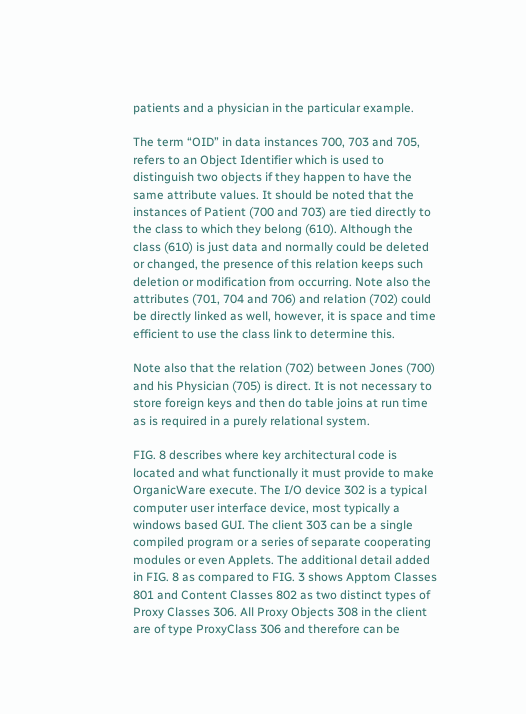patients and a physician in the particular example.

The term “OID” in data instances 700, 703 and 705, refers to an Object Identifier which is used to distinguish two objects if they happen to have the same attribute values. It should be noted that the instances of Patient (700 and 703) are tied directly to the class to which they belong (610). Although the class (610) is just data and normally could be deleted or changed, the presence of this relation keeps such deletion or modification from occurring. Note also the attributes (701, 704 and 706) and relation (702) could be directly linked as well, however, it is space and time efficient to use the class link to determine this.

Note also that the relation (702) between Jones (700) and his Physician (705) is direct. It is not necessary to store foreign keys and then do table joins at run time as is required in a purely relational system.

FIG. 8 describes where key architectural code is located and what functionally it must provide to make OrganicWare execute. The I/O device 302 is a typical computer user interface device, most typically a windows based GUI. The client 303 can be a single compiled program or a series of separate cooperating modules or even Applets. The additional detail added in FIG. 8 as compared to FIG. 3 shows Apptom Classes 801 and Content Classes 802 as two distinct types of Proxy Classes 306. All Proxy Objects 308 in the client are of type ProxyClass 306 and therefore can be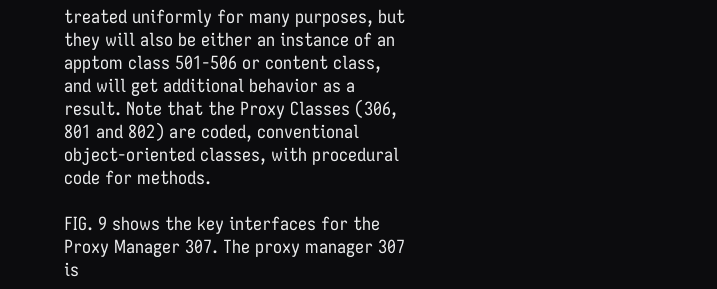treated uniformly for many purposes, but they will also be either an instance of an apptom class 501-506 or content class, and will get additional behavior as a result. Note that the Proxy Classes (306, 801 and 802) are coded, conventional object-oriented classes, with procedural code for methods.

FIG. 9 shows the key interfaces for the Proxy Manager 307. The proxy manager 307 is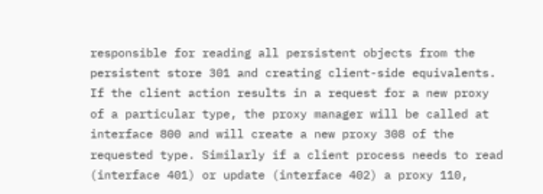responsible for reading all persistent objects from the persistent store 301 and creating client-side equivalents. If the client action results in a request for a new proxy of a particular type, the proxy manager will be called at interface 800 and will create a new proxy 308 of the requested type. Similarly if a client process needs to read (interface 401) or update (interface 402) a proxy 110,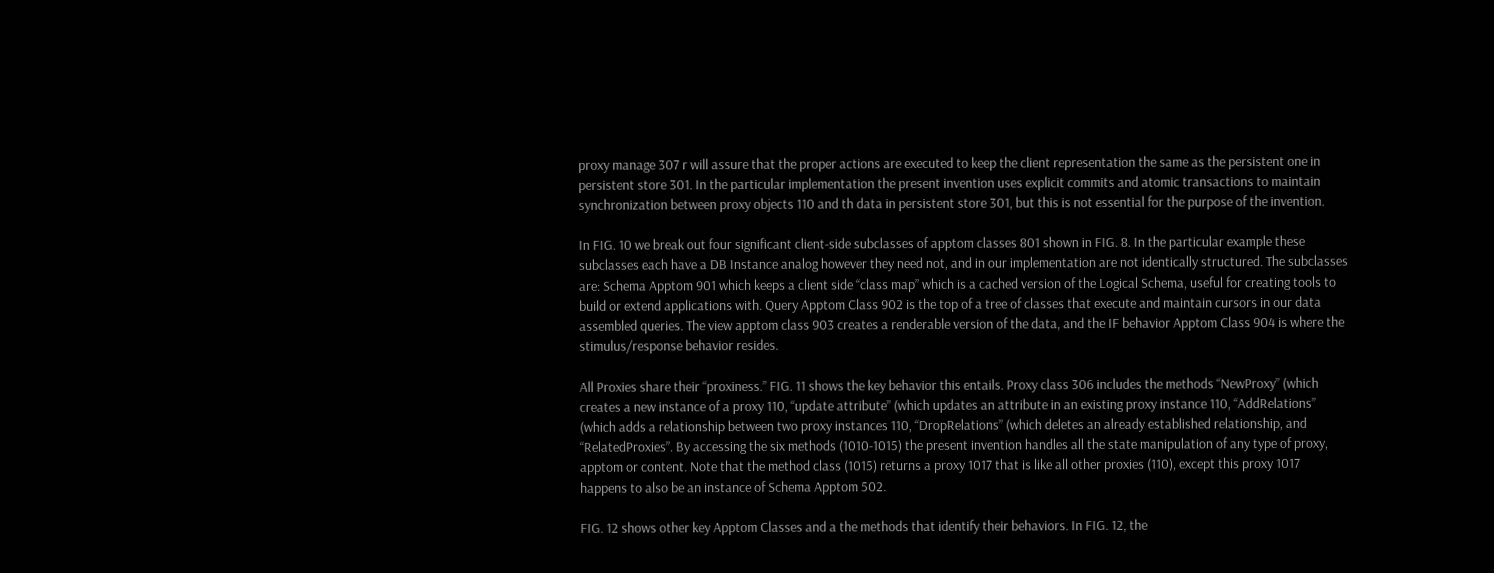proxy manage 307 r will assure that the proper actions are executed to keep the client representation the same as the persistent one in persistent store 301. In the particular implementation the present invention uses explicit commits and atomic transactions to maintain synchronization between proxy objects 110 and th data in persistent store 301, but this is not essential for the purpose of the invention.

In FIG. 10 we break out four significant client-side subclasses of apptom classes 801 shown in FIG. 8. In the particular example these subclasses each have a DB Instance analog however they need not, and in our implementation are not identically structured. The subclasses are: Schema Apptom 901 which keeps a client side “class map” which is a cached version of the Logical Schema, useful for creating tools to build or extend applications with. Query Apptom Class 902 is the top of a tree of classes that execute and maintain cursors in our data assembled queries. The view apptom class 903 creates a renderable version of the data, and the IF behavior Apptom Class 904 is where the stimulus/response behavior resides.

All Proxies share their “proxiness.” FIG. 11 shows the key behavior this entails. Proxy class 306 includes the methods “NewProxy” (which creates a new instance of a proxy 110, “update attribute” (which updates an attribute in an existing proxy instance 110, “AddRelations” (which adds a relationship between two proxy instances 110, “DropRelations” (which deletes an already established relationship, and “RelatedProxies”. By accessing the six methods (1010-1015) the present invention handles all the state manipulation of any type of proxy, apptom or content. Note that the method class (1015) returns a proxy 1017 that is like all other proxies (110), except this proxy 1017 happens to also be an instance of Schema Apptom 502.

FIG. 12 shows other key Apptom Classes and a the methods that identify their behaviors. In FIG. 12, the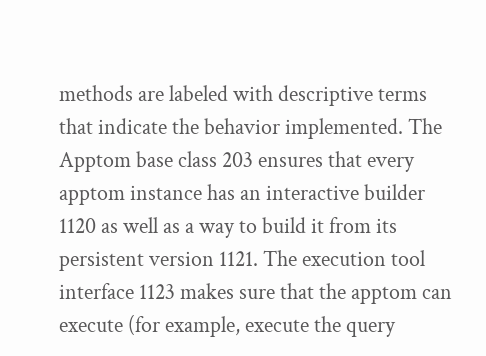methods are labeled with descriptive terms that indicate the behavior implemented. The Apptom base class 203 ensures that every apptom instance has an interactive builder 1120 as well as a way to build it from its persistent version 1121. The execution tool interface 1123 makes sure that the apptom can execute (for example, execute the query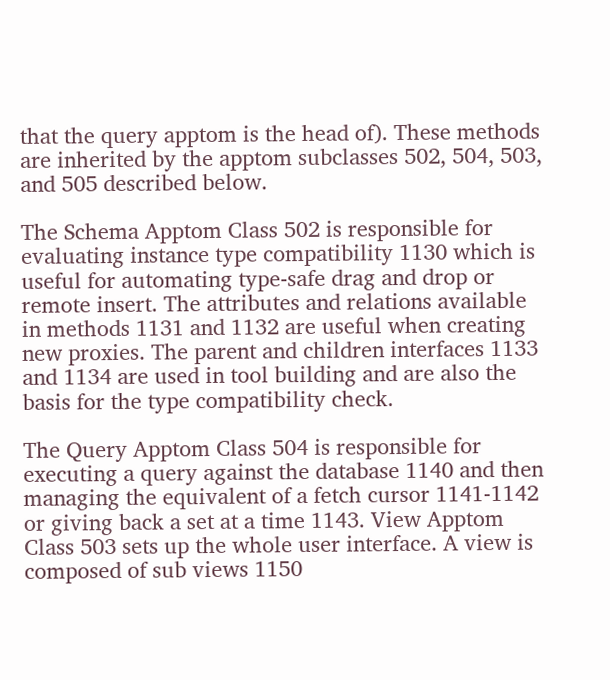that the query apptom is the head of). These methods are inherited by the apptom subclasses 502, 504, 503, and 505 described below.

The Schema Apptom Class 502 is responsible for evaluating instance type compatibility 1130 which is useful for automating type-safe drag and drop or remote insert. The attributes and relations available in methods 1131 and 1132 are useful when creating new proxies. The parent and children interfaces 1133 and 1134 are used in tool building and are also the basis for the type compatibility check.

The Query Apptom Class 504 is responsible for executing a query against the database 1140 and then managing the equivalent of a fetch cursor 1141-1142 or giving back a set at a time 1143. View Apptom Class 503 sets up the whole user interface. A view is composed of sub views 1150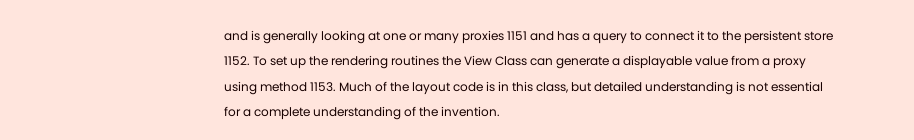and is generally looking at one or many proxies 1151 and has a query to connect it to the persistent store 1152. To set up the rendering routines the View Class can generate a displayable value from a proxy using method 1153. Much of the layout code is in this class, but detailed understanding is not essential for a complete understanding of the invention.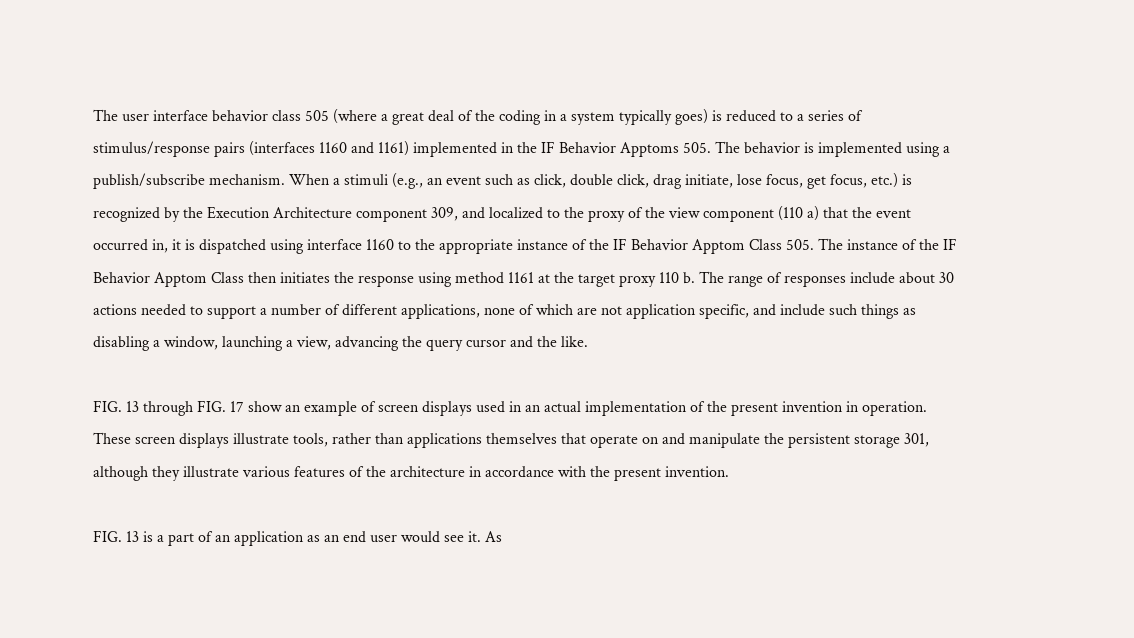The user interface behavior class 505 (where a great deal of the coding in a system typically goes) is reduced to a series of stimulus/response pairs (interfaces 1160 and 1161) implemented in the IF Behavior Apptoms 505. The behavior is implemented using a publish/subscribe mechanism. When a stimuli (e.g., an event such as click, double click, drag initiate, lose focus, get focus, etc.) is recognized by the Execution Architecture component 309, and localized to the proxy of the view component (110 a) that the event occurred in, it is dispatched using interface 1160 to the appropriate instance of the IF Behavior Apptom Class 505. The instance of the IF Behavior Apptom Class then initiates the response using method 1161 at the target proxy 110 b. The range of responses include about 30 actions needed to support a number of different applications, none of which are not application specific, and include such things as disabling a window, launching a view, advancing the query cursor and the like.

FIG. 13 through FIG. 17 show an example of screen displays used in an actual implementation of the present invention in operation. These screen displays illustrate tools, rather than applications themselves that operate on and manipulate the persistent storage 301, although they illustrate various features of the architecture in accordance with the present invention.

FIG. 13 is a part of an application as an end user would see it. As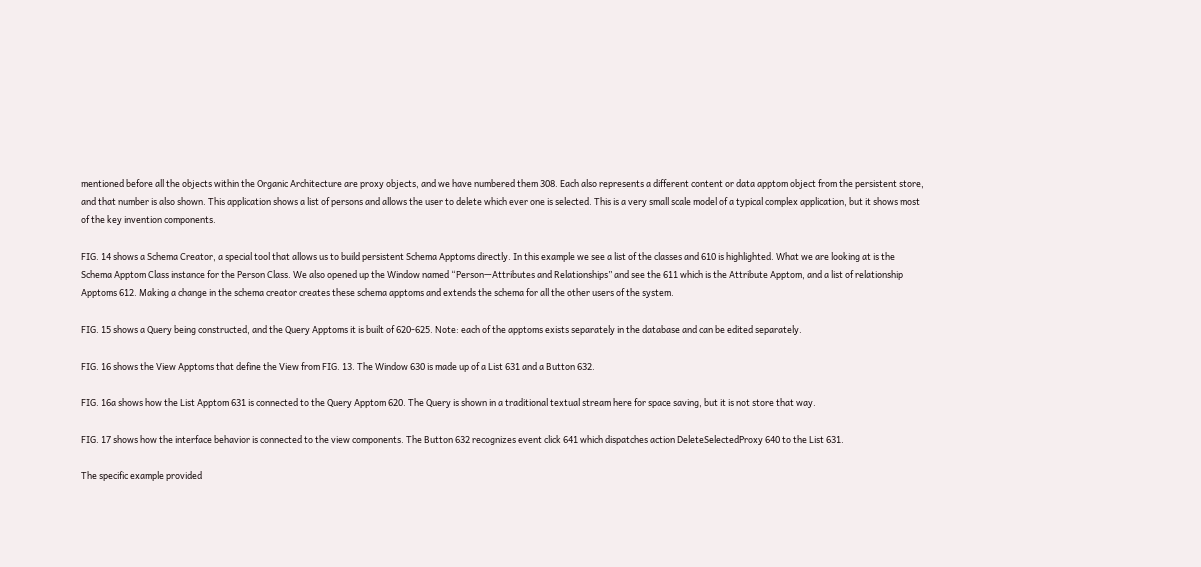mentioned before all the objects within the Organic Architecture are proxy objects, and we have numbered them 308. Each also represents a different content or data apptom object from the persistent store, and that number is also shown. This application shows a list of persons and allows the user to delete which ever one is selected. This is a very small scale model of a typical complex application, but it shows most of the key invention components.

FIG. 14 shows a Schema Creator, a special tool that allows us to build persistent Schema Apptoms directly. In this example we see a list of the classes and 610 is highlighted. What we are looking at is the Schema Apptom Class instance for the Person Class. We also opened up the Window named “Person—Attributes and Relationships” and see the 611 which is the Attribute Apptom, and a list of relationship Apptoms 612. Making a change in the schema creator creates these schema apptoms and extends the schema for all the other users of the system.

FIG. 15 shows a Query being constructed, and the Query Apptoms it is built of 620-625. Note: each of the apptoms exists separately in the database and can be edited separately.

FIG. 16 shows the View Apptoms that define the View from FIG. 13. The Window 630 is made up of a List 631 and a Button 632.

FIG. 16a shows how the List Apptom 631 is connected to the Query Apptom 620. The Query is shown in a traditional textual stream here for space saving, but it is not store that way.

FIG. 17 shows how the interface behavior is connected to the view components. The Button 632 recognizes event click 641 which dispatches action DeleteSelectedProxy 640 to the List 631.

The specific example provided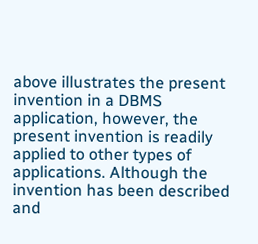above illustrates the present invention in a DBMS application, however, the present invention is readily applied to other types of applications. Although the invention has been described and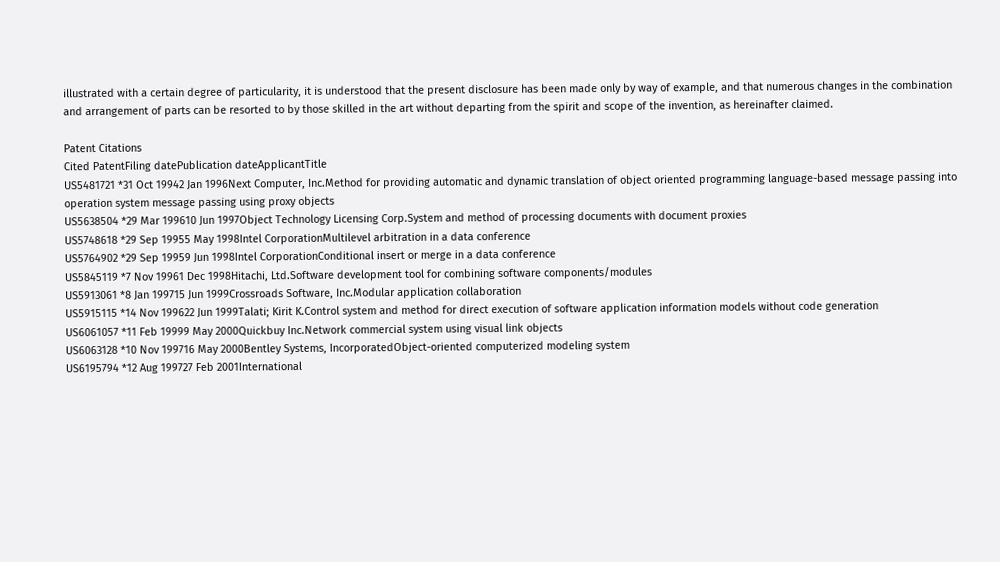illustrated with a certain degree of particularity, it is understood that the present disclosure has been made only by way of example, and that numerous changes in the combination and arrangement of parts can be resorted to by those skilled in the art without departing from the spirit and scope of the invention, as hereinafter claimed.

Patent Citations
Cited PatentFiling datePublication dateApplicantTitle
US5481721 *31 Oct 19942 Jan 1996Next Computer, Inc.Method for providing automatic and dynamic translation of object oriented programming language-based message passing into operation system message passing using proxy objects
US5638504 *29 Mar 199610 Jun 1997Object Technology Licensing Corp.System and method of processing documents with document proxies
US5748618 *29 Sep 19955 May 1998Intel CorporationMultilevel arbitration in a data conference
US5764902 *29 Sep 19959 Jun 1998Intel CorporationConditional insert or merge in a data conference
US5845119 *7 Nov 19961 Dec 1998Hitachi, Ltd.Software development tool for combining software components/modules
US5913061 *8 Jan 199715 Jun 1999Crossroads Software, Inc.Modular application collaboration
US5915115 *14 Nov 199622 Jun 1999Talati; Kirit K.Control system and method for direct execution of software application information models without code generation
US6061057 *11 Feb 19999 May 2000Quickbuy Inc.Network commercial system using visual link objects
US6063128 *10 Nov 199716 May 2000Bentley Systems, IncorporatedObject-oriented computerized modeling system
US6195794 *12 Aug 199727 Feb 2001International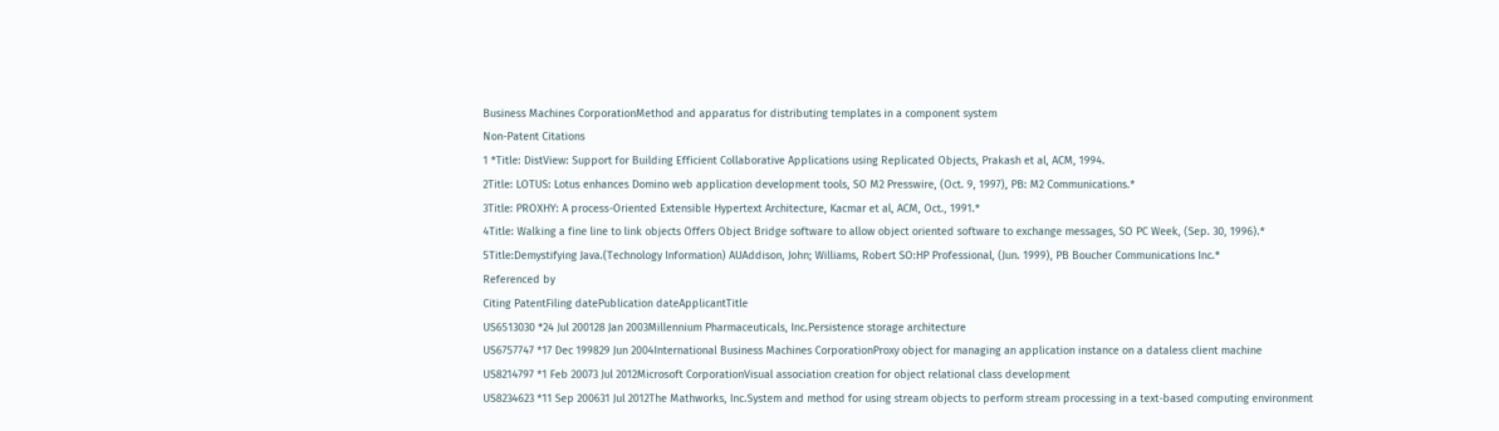Business Machines CorporationMethod and apparatus for distributing templates in a component system
Non-Patent Citations
1 *Title: DistView: Support for Building Efficient Collaborative Applications using Replicated Objects, Prakash et al, ACM, 1994.
2Title: LOTUS: Lotus enhances Domino web application development tools, SO M2 Presswire, (Oct. 9, 1997), PB: M2 Communications.*
3Title: PROXHY: A process-Oriented Extensible Hypertext Architecture, Kacmar et al, ACM, Oct., 1991.*
4Title: Walking a fine line to link objects Offers Object Bridge software to allow object oriented software to exchange messages, SO PC Week, (Sep. 30, 1996).*
5Title:Demystifying Java.(Technology Information) AUAddison, John; Williams, Robert SO:HP Professional, (Jun. 1999), PB Boucher Communications Inc.*
Referenced by
Citing PatentFiling datePublication dateApplicantTitle
US6513030 *24 Jul 200128 Jan 2003Millennium Pharmaceuticals, Inc.Persistence storage architecture
US6757747 *17 Dec 199829 Jun 2004International Business Machines CorporationProxy object for managing an application instance on a dataless client machine
US8214797 *1 Feb 20073 Jul 2012Microsoft CorporationVisual association creation for object relational class development
US8234623 *11 Sep 200631 Jul 2012The Mathworks, Inc.System and method for using stream objects to perform stream processing in a text-based computing environment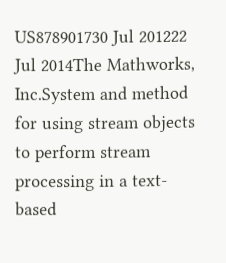US878901730 Jul 201222 Jul 2014The Mathworks, Inc.System and method for using stream objects to perform stream processing in a text-based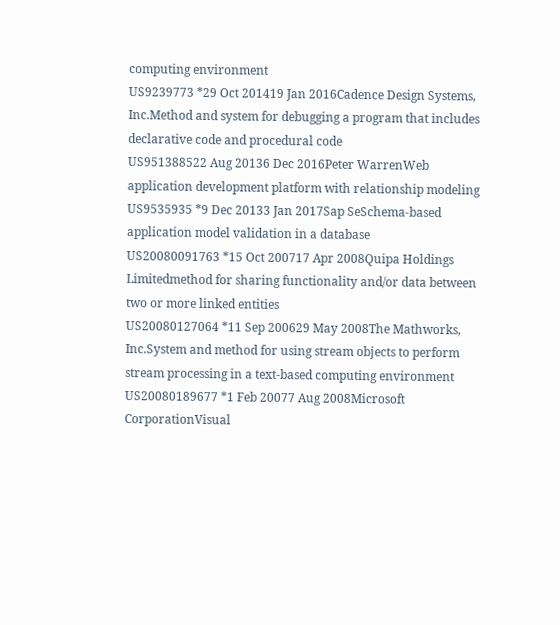computing environment
US9239773 *29 Oct 201419 Jan 2016Cadence Design Systems, Inc.Method and system for debugging a program that includes declarative code and procedural code
US951388522 Aug 20136 Dec 2016Peter WarrenWeb application development platform with relationship modeling
US9535935 *9 Dec 20133 Jan 2017Sap SeSchema-based application model validation in a database
US20080091763 *15 Oct 200717 Apr 2008Quipa Holdings Limitedmethod for sharing functionality and/or data between two or more linked entities
US20080127064 *11 Sep 200629 May 2008The Mathworks, Inc.System and method for using stream objects to perform stream processing in a text-based computing environment
US20080189677 *1 Feb 20077 Aug 2008Microsoft CorporationVisual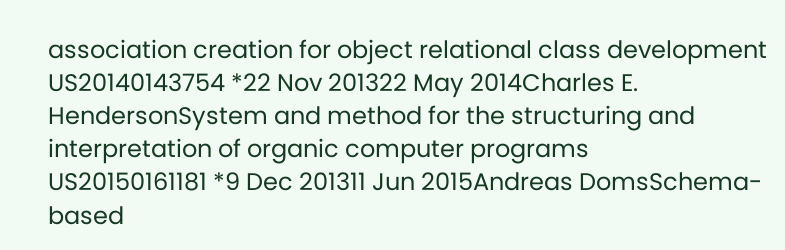association creation for object relational class development
US20140143754 *22 Nov 201322 May 2014Charles E. HendersonSystem and method for the structuring and interpretation of organic computer programs
US20150161181 *9 Dec 201311 Jun 2015Andreas DomsSchema-based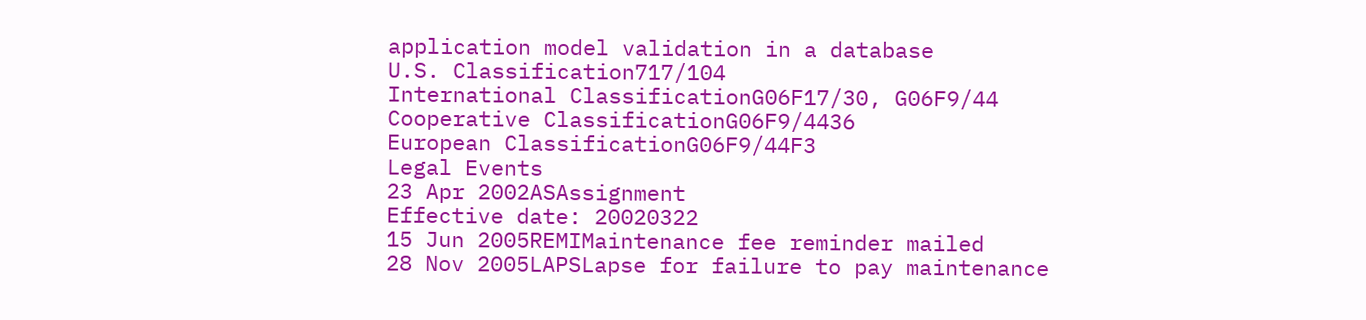application model validation in a database
U.S. Classification717/104
International ClassificationG06F17/30, G06F9/44
Cooperative ClassificationG06F9/4436
European ClassificationG06F9/44F3
Legal Events
23 Apr 2002ASAssignment
Effective date: 20020322
15 Jun 2005REMIMaintenance fee reminder mailed
28 Nov 2005LAPSLapse for failure to pay maintenance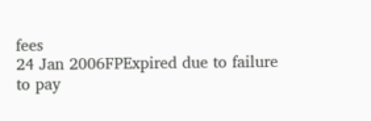fees
24 Jan 2006FPExpired due to failure to pay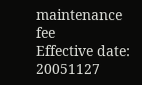maintenance fee
Effective date: 20051127